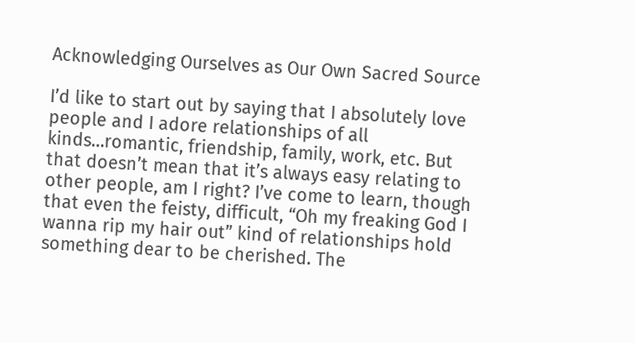Acknowledging Ourselves as Our Own Sacred Source

I’d like to start out by saying that I absolutely love people and I adore relationships of all kinds…romantic, friendship, family, work, etc. But that doesn’t mean that it’s always easy relating to other people, am I right? I’ve come to learn, though that even the feisty, difficult, “Oh my freaking God I wanna rip my hair out” kind of relationships hold something dear to be cherished. The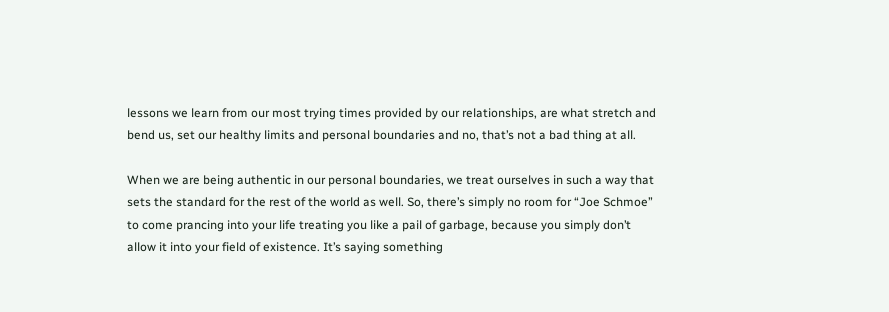lessons we learn from our most trying times provided by our relationships, are what stretch and bend us, set our healthy limits and personal boundaries and no, that’s not a bad thing at all.

When we are being authentic in our personal boundaries, we treat ourselves in such a way that sets the standard for the rest of the world as well. So, there’s simply no room for “Joe Schmoe” to come prancing into your life treating you like a pail of garbage, because you simply don’t allow it into your field of existence. It’s saying something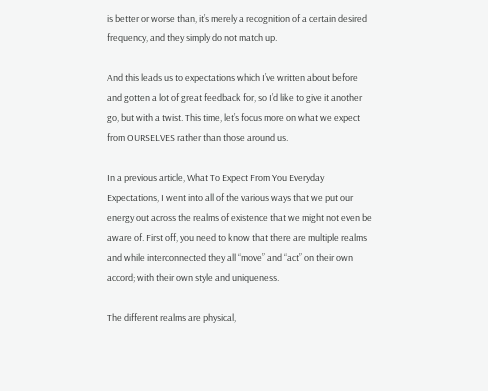is better or worse than, it’s merely a recognition of a certain desired frequency, and they simply do not match up.

And this leads us to expectations which I’ve written about before and gotten a lot of great feedback for, so I’d like to give it another go, but with a twist. This time, let’s focus more on what we expect from OURSELVES rather than those around us.

In a previous article, What To Expect From You Everyday Expectations, I went into all of the various ways that we put our energy out across the realms of existence that we might not even be aware of. First off, you need to know that there are multiple realms and while interconnected they all “move” and “act” on their own accord; with their own style and uniqueness.

The different realms are physical,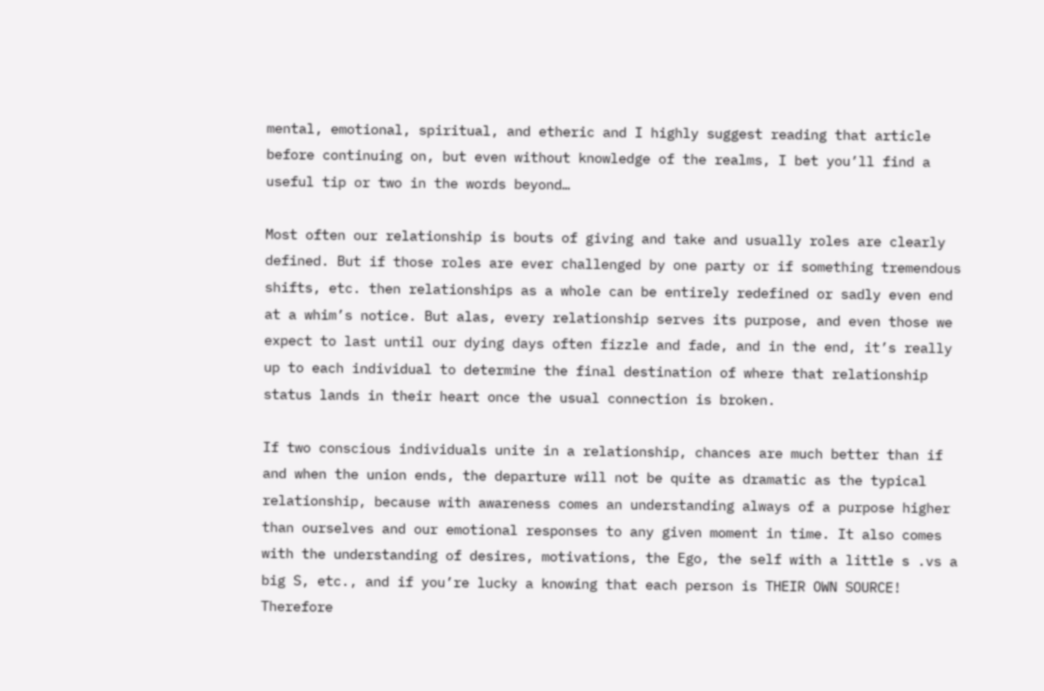mental, emotional, spiritual, and etheric and I highly suggest reading that article before continuing on, but even without knowledge of the realms, I bet you’ll find a useful tip or two in the words beyond…

Most often our relationship is bouts of giving and take and usually roles are clearly defined. But if those roles are ever challenged by one party or if something tremendous shifts, etc. then relationships as a whole can be entirely redefined or sadly even end at a whim’s notice. But alas, every relationship serves its purpose, and even those we expect to last until our dying days often fizzle and fade, and in the end, it’s really up to each individual to determine the final destination of where that relationship status lands in their heart once the usual connection is broken.

If two conscious individuals unite in a relationship, chances are much better than if and when the union ends, the departure will not be quite as dramatic as the typical relationship, because with awareness comes an understanding always of a purpose higher than ourselves and our emotional responses to any given moment in time. It also comes with the understanding of desires, motivations, the Ego, the self with a little s .vs a big S, etc., and if you’re lucky a knowing that each person is THEIR OWN SOURCE! Therefore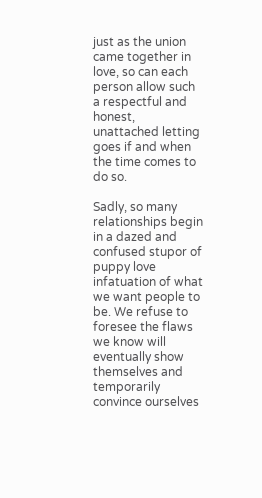just as the union came together in love, so can each person allow such a respectful and honest, unattached letting goes if and when the time comes to do so.

Sadly, so many relationships begin in a dazed and confused stupor of puppy love infatuation of what we want people to be. We refuse to foresee the flaws we know will eventually show themselves and temporarily convince ourselves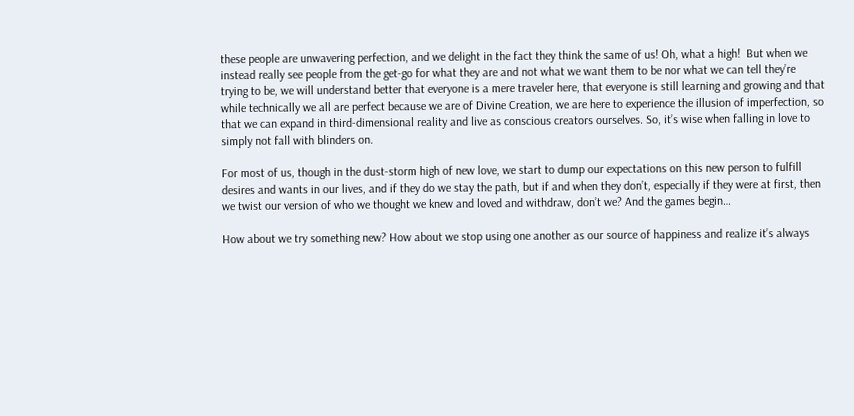these people are unwavering perfection, and we delight in the fact they think the same of us! Oh, what a high!  But when we instead really see people from the get-go for what they are and not what we want them to be nor what we can tell they’re trying to be, we will understand better that everyone is a mere traveler here, that everyone is still learning and growing and that while technically we all are perfect because we are of Divine Creation, we are here to experience the illusion of imperfection, so that we can expand in third-dimensional reality and live as conscious creators ourselves. So, it’s wise when falling in love to simply not fall with blinders on.

For most of us, though in the dust-storm high of new love, we start to dump our expectations on this new person to fulfill desires and wants in our lives, and if they do we stay the path, but if and when they don’t, especially if they were at first, then we twist our version of who we thought we knew and loved and withdraw, don’t we? And the games begin…

How about we try something new? How about we stop using one another as our source of happiness and realize it’s always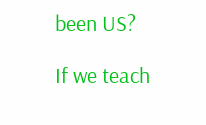been US?

If we teach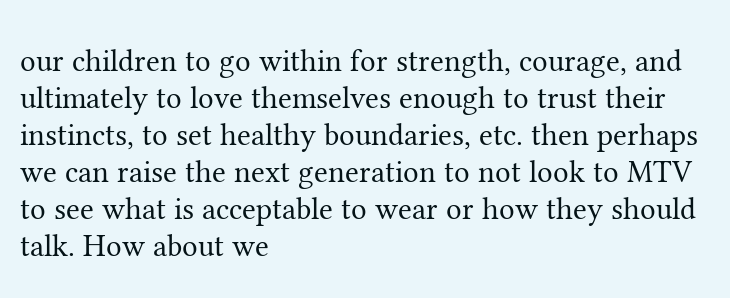our children to go within for strength, courage, and ultimately to love themselves enough to trust their instincts, to set healthy boundaries, etc. then perhaps we can raise the next generation to not look to MTV to see what is acceptable to wear or how they should talk. How about we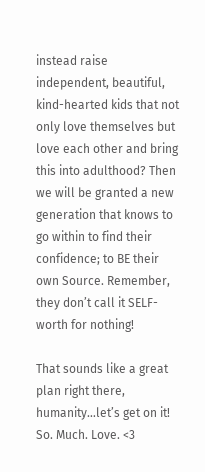instead raise independent, beautiful, kind-hearted kids that not only love themselves but love each other and bring this into adulthood? Then we will be granted a new generation that knows to go within to find their confidence; to BE their own Source. Remember, they don’t call it SELF-worth for nothing!

That sounds like a great plan right there, humanity…let’s get on it!  So. Much. Love. <3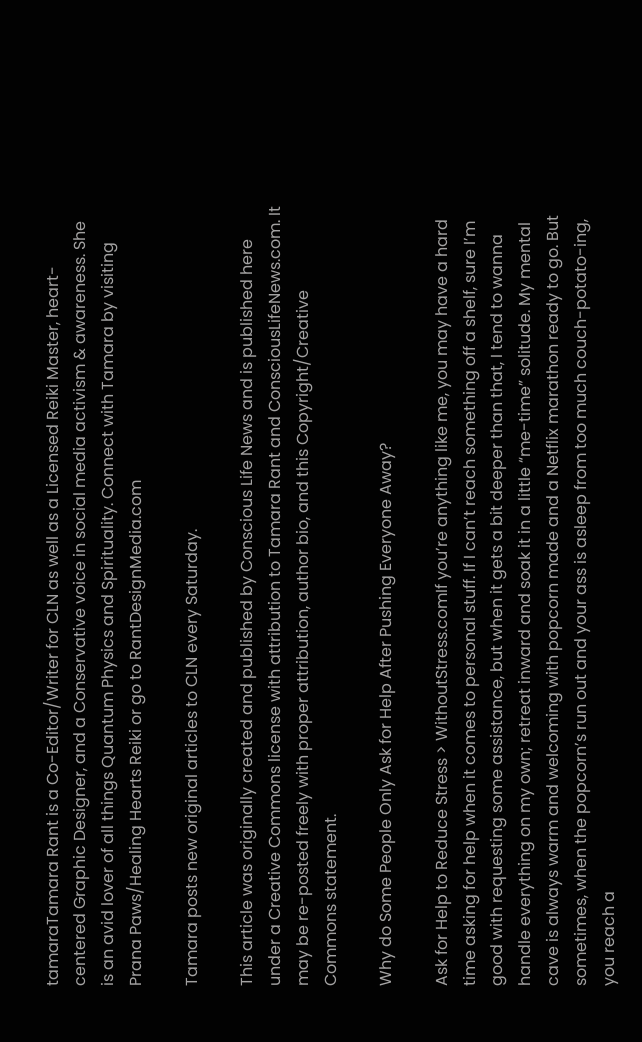tamaraTamara Rant is a Co-Editor/Writer for CLN as well as a Licensed Reiki Master, heart-centered Graphic Designer, and a Conservative voice in social media activism & awareness. She is an avid lover of all things Quantum Physics and Spirituality. Connect with Tamara by visiting Prana Paws/Healing Hearts Reiki or go to RantDesignMedia.com

Tamara posts new original articles to CLN every Saturday.

This article was originally created and published by Conscious Life News and is published here under a Creative Commons license with attribution to Tamara Rant and ConsciousLifeNews.com. It may be re-posted freely with proper attribution, author bio, and this Copyright/Creative Commons statement.

Why do Some People Only Ask for Help After Pushing Everyone Away?

Ask for Help to Reduce Stress > WithoutStress.comIf you’re anything like me, you may have a hard time asking for help when it comes to personal stuff. If I can’t reach something off a shelf, sure I’m good with requesting some assistance, but when it gets a bit deeper than that, I tend to wanna handle everything on my own; retreat inward and soak it in a little “me-time” solitude. My mental cave is always warm and welcoming with popcorn made and a Netflix marathon ready to go. But sometimes, when the popcorn’s run out and your ass is asleep from too much couch-potato-ing, you reach a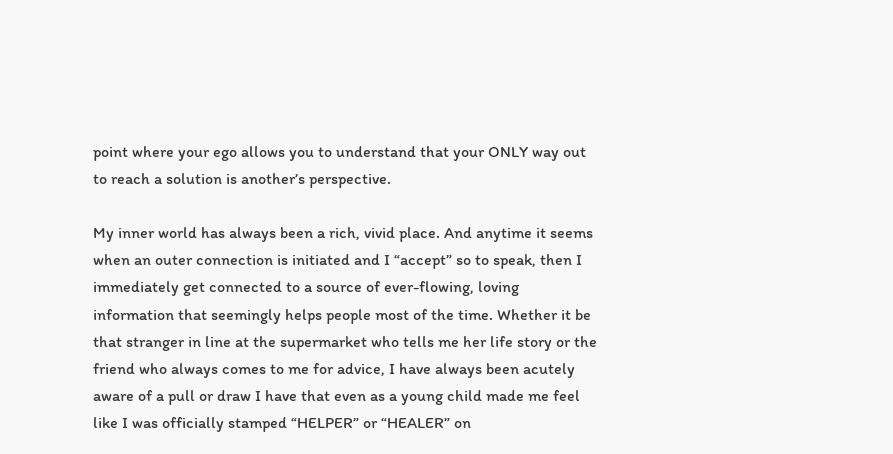point where your ego allows you to understand that your ONLY way out to reach a solution is another’s perspective.

My inner world has always been a rich, vivid place. And anytime it seems when an outer connection is initiated and I “accept” so to speak, then I immediately get connected to a source of ever-flowing, loving information that seemingly helps people most of the time. Whether it be that stranger in line at the supermarket who tells me her life story or the friend who always comes to me for advice, I have always been acutely aware of a pull or draw I have that even as a young child made me feel like I was officially stamped “HELPER” or “HEALER” on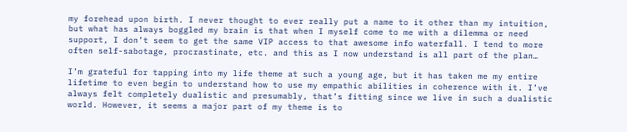my forehead upon birth. I never thought to ever really put a name to it other than my intuition, but what has always boggled my brain is that when I myself come to me with a dilemma or need support, I don’t seem to get the same VIP access to that awesome info waterfall. I tend to more often self-sabotage, procrastinate, etc. and this as I now understand is all part of the plan…

I’m grateful for tapping into my life theme at such a young age, but it has taken me my entire lifetime to even begin to understand how to use my empathic abilities in coherence with it. I’ve always felt completely dualistic and presumably, that’s fitting since we live in such a dualistic world. However, it seems a major part of my theme is to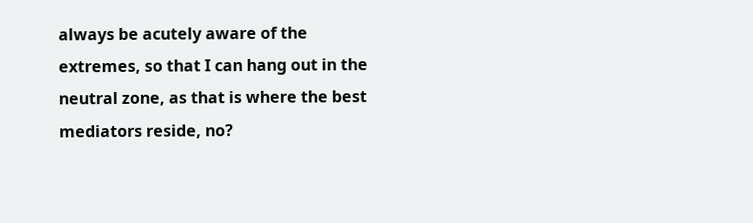always be acutely aware of the extremes, so that I can hang out in the neutral zone, as that is where the best mediators reside, no?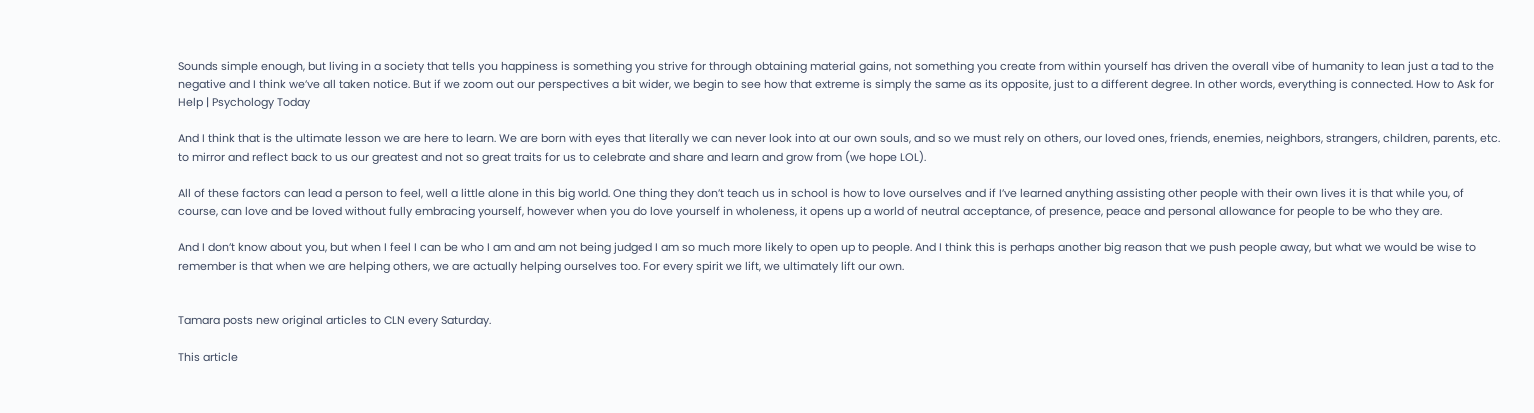Sounds simple enough, but living in a society that tells you happiness is something you strive for through obtaining material gains, not something you create from within yourself has driven the overall vibe of humanity to lean just a tad to the negative and I think we’ve all taken notice. But if we zoom out our perspectives a bit wider, we begin to see how that extreme is simply the same as its opposite, just to a different degree. In other words, everything is connected. How to Ask for Help | Psychology Today

And I think that is the ultimate lesson we are here to learn. We are born with eyes that literally we can never look into at our own souls, and so we must rely on others, our loved ones, friends, enemies, neighbors, strangers, children, parents, etc. to mirror and reflect back to us our greatest and not so great traits for us to celebrate and share and learn and grow from (we hope LOL).

All of these factors can lead a person to feel, well a little alone in this big world. One thing they don’t teach us in school is how to love ourselves and if I’ve learned anything assisting other people with their own lives it is that while you, of course, can love and be loved without fully embracing yourself, however when you do love yourself in wholeness, it opens up a world of neutral acceptance, of presence, peace and personal allowance for people to be who they are.

And I don’t know about you, but when I feel I can be who I am and am not being judged I am so much more likely to open up to people. And I think this is perhaps another big reason that we push people away, but what we would be wise to remember is that when we are helping others, we are actually helping ourselves too. For every spirit we lift, we ultimately lift our own.


Tamara posts new original articles to CLN every Saturday.

This article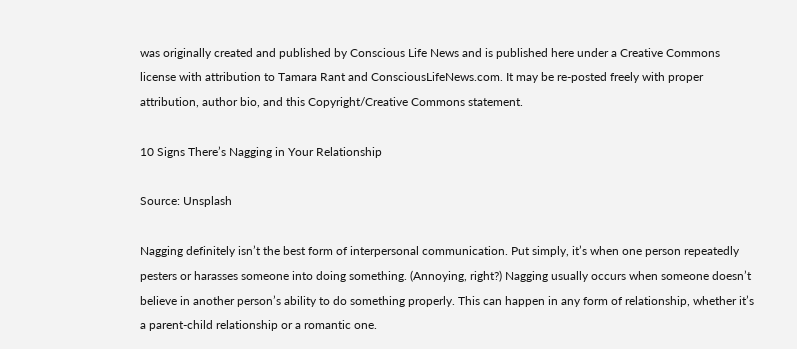was originally created and published by Conscious Life News and is published here under a Creative Commons license with attribution to Tamara Rant and ConsciousLifeNews.com. It may be re-posted freely with proper attribution, author bio, and this Copyright/Creative Commons statement.

10 Signs There’s Nagging in Your Relationship

Source: Unsplash

Nagging definitely isn’t the best form of interpersonal communication. Put simply, it’s when one person repeatedly pesters or harasses someone into doing something. (Annoying, right?) Nagging usually occurs when someone doesn’t believe in another person’s ability to do something properly. This can happen in any form of relationship, whether it’s a parent-child relationship or a romantic one.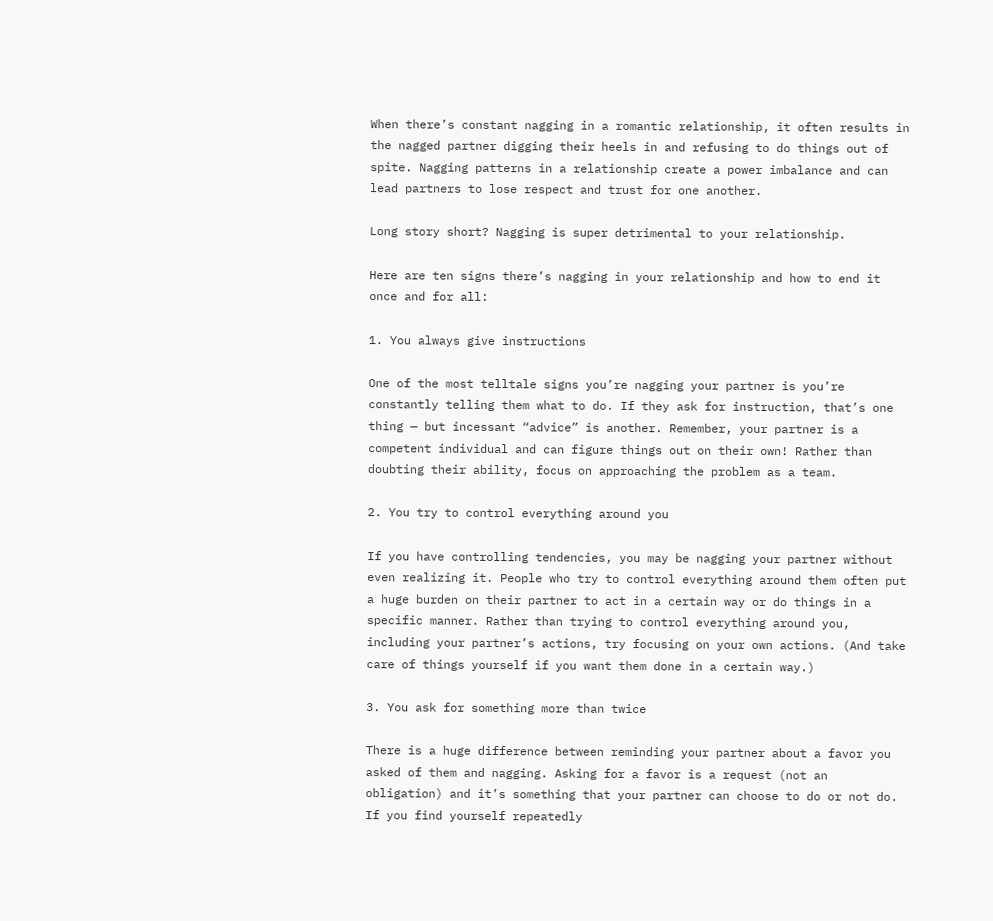When there’s constant nagging in a romantic relationship, it often results in the nagged partner digging their heels in and refusing to do things out of spite. Nagging patterns in a relationship create a power imbalance and can lead partners to lose respect and trust for one another.

Long story short? Nagging is super detrimental to your relationship.

Here are ten signs there’s nagging in your relationship and how to end it once and for all:

1. You always give instructions

One of the most telltale signs you’re nagging your partner is you’re constantly telling them what to do. If they ask for instruction, that’s one thing — but incessant “advice” is another. Remember, your partner is a competent individual and can figure things out on their own! Rather than doubting their ability, focus on approaching the problem as a team.

2. You try to control everything around you

If you have controlling tendencies, you may be nagging your partner without even realizing it. People who try to control everything around them often put a huge burden on their partner to act in a certain way or do things in a specific manner. Rather than trying to control everything around you, including your partner’s actions, try focusing on your own actions. (And take care of things yourself if you want them done in a certain way.)

3. You ask for something more than twice

There is a huge difference between reminding your partner about a favor you asked of them and nagging. Asking for a favor is a request (not an obligation) and it’s something that your partner can choose to do or not do. If you find yourself repeatedly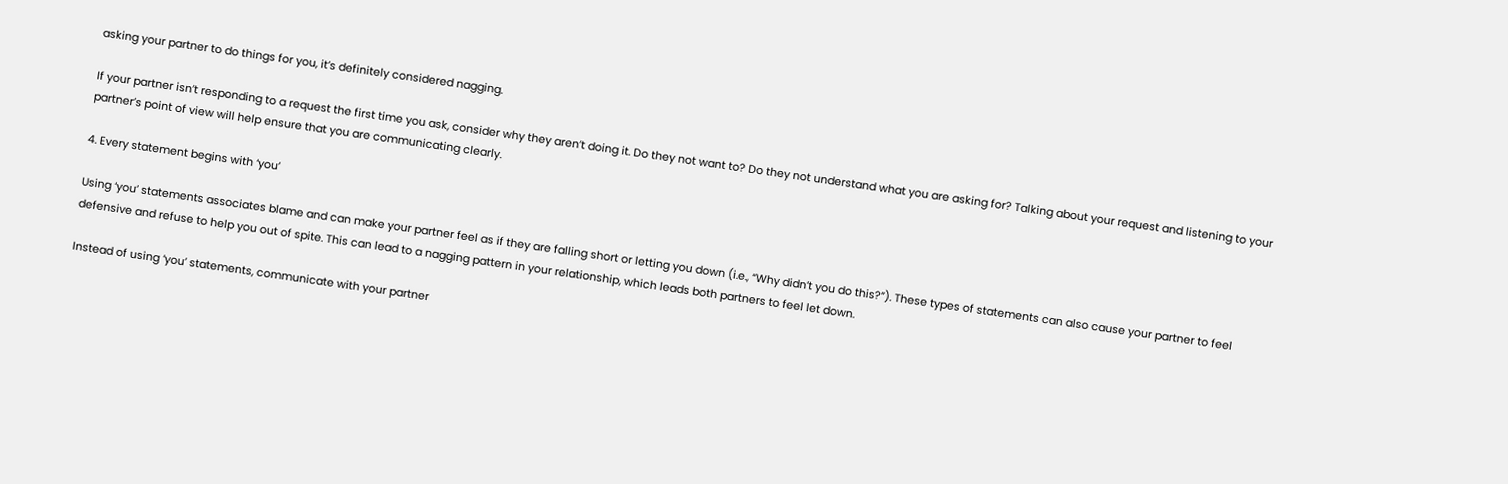asking your partner to do things for you, it’s definitely considered nagging.

If your partner isn’t responding to a request the first time you ask, consider why they aren’t doing it. Do they not want to? Do they not understand what you are asking for? Talking about your request and listening to your partner’s point of view will help ensure that you are communicating clearly.

4. Every statement begins with ‘you’

Using ‘you’ statements associates blame and can make your partner feel as if they are falling short or letting you down (i.e., “Why didn’t you do this?”). These types of statements can also cause your partner to feel defensive and refuse to help you out of spite. This can lead to a nagging pattern in your relationship, which leads both partners to feel let down.

Instead of using ‘you’ statements, communicate with your partner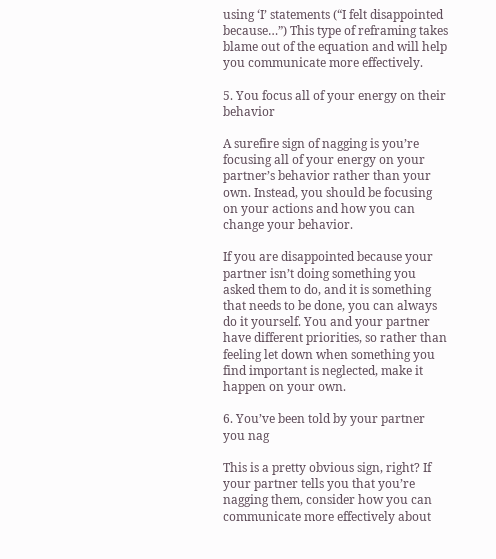using ‘I’ statements (“I felt disappointed because…”) This type of reframing takes blame out of the equation and will help you communicate more effectively.

5. You focus all of your energy on their behavior

A surefire sign of nagging is you’re focusing all of your energy on your partner’s behavior rather than your own. Instead, you should be focusing on your actions and how you can change your behavior.

If you are disappointed because your partner isn’t doing something you asked them to do, and it is something that needs to be done, you can always do it yourself. You and your partner have different priorities, so rather than feeling let down when something you find important is neglected, make it happen on your own.

6. You’ve been told by your partner you nag

This is a pretty obvious sign, right? If your partner tells you that you’re nagging them, consider how you can communicate more effectively about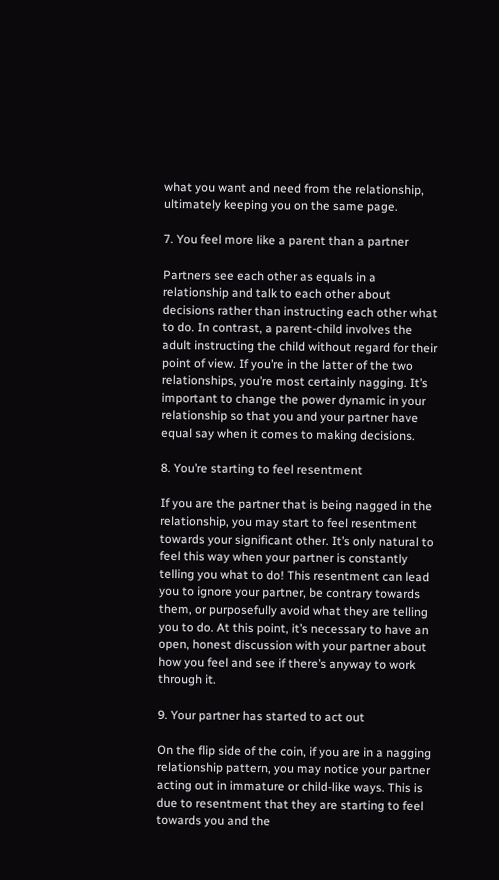what you want and need from the relationship, ultimately keeping you on the same page.

7. You feel more like a parent than a partner

Partners see each other as equals in a relationship and talk to each other about decisions rather than instructing each other what to do. In contrast, a parent-child involves the adult instructing the child without regard for their point of view. If you’re in the latter of the two relationships, you’re most certainly nagging. It’s important to change the power dynamic in your relationship so that you and your partner have equal say when it comes to making decisions.

8. You’re starting to feel resentment

If you are the partner that is being nagged in the relationship, you may start to feel resentment towards your significant other. It’s only natural to feel this way when your partner is constantly telling you what to do! This resentment can lead you to ignore your partner, be contrary towards them, or purposefully avoid what they are telling you to do. At this point, it’s necessary to have an open, honest discussion with your partner about how you feel and see if there’s anyway to work through it.

9. Your partner has started to act out

On the flip side of the coin, if you are in a nagging relationship pattern, you may notice your partner acting out in immature or child-like ways. This is due to resentment that they are starting to feel towards you and the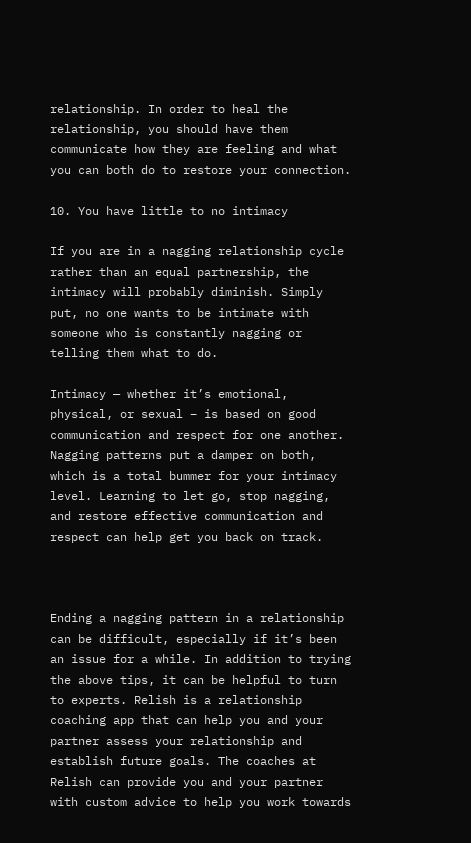relationship. In order to heal the relationship, you should have them communicate how they are feeling and what you can both do to restore your connection.

10. You have little to no intimacy

If you are in a nagging relationship cycle rather than an equal partnership, the intimacy will probably diminish. Simply put, no one wants to be intimate with someone who is constantly nagging or telling them what to do.

Intimacy — whether it’s emotional, physical, or sexual – is based on good communication and respect for one another. Nagging patterns put a damper on both, which is a total bummer for your intimacy level. Learning to let go, stop nagging, and restore effective communication and respect can help get you back on track.



Ending a nagging pattern in a relationship can be difficult, especially if it’s been an issue for a while. In addition to trying the above tips, it can be helpful to turn to experts. Relish is a relationship coaching app that can help you and your partner assess your relationship and establish future goals. The coaches at Relish can provide you and your partner with custom advice to help you work towards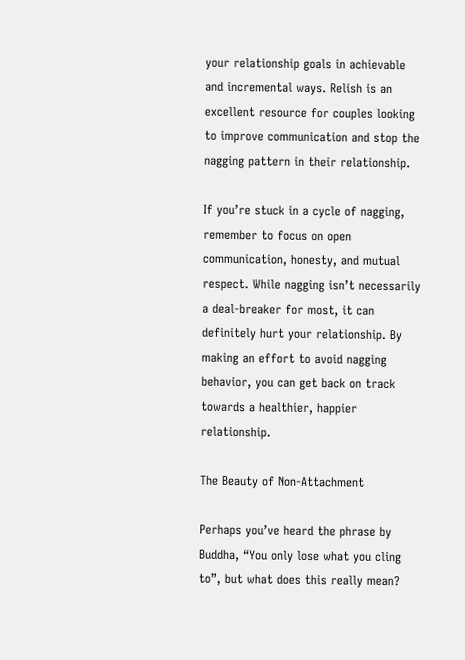your relationship goals in achievable and incremental ways. Relish is an excellent resource for couples looking to improve communication and stop the nagging pattern in their relationship.

If you’re stuck in a cycle of nagging, remember to focus on open communication, honesty, and mutual respect. While nagging isn’t necessarily a deal-breaker for most, it can definitely hurt your relationship. By making an effort to avoid nagging behavior, you can get back on track towards a healthier, happier relationship.

The Beauty of Non-Attachment

Perhaps you’ve heard the phrase by Buddha, “You only lose what you cling to”, but what does this really mean?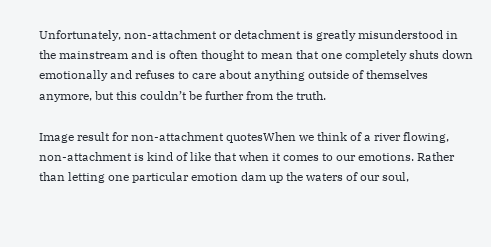Unfortunately, non-attachment or detachment is greatly misunderstood in the mainstream and is often thought to mean that one completely shuts down emotionally and refuses to care about anything outside of themselves anymore, but this couldn’t be further from the truth.

Image result for non-attachment quotesWhen we think of a river flowing, non-attachment is kind of like that when it comes to our emotions. Rather than letting one particular emotion dam up the waters of our soul,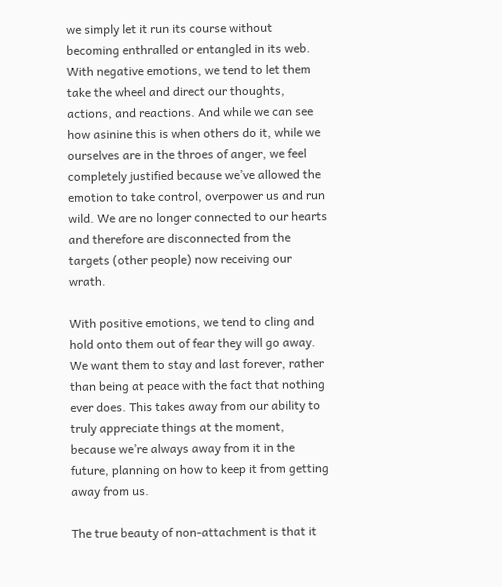we simply let it run its course without becoming enthralled or entangled in its web. With negative emotions, we tend to let them take the wheel and direct our thoughts, actions, and reactions. And while we can see how asinine this is when others do it, while we ourselves are in the throes of anger, we feel completely justified because we’ve allowed the emotion to take control, overpower us and run wild. We are no longer connected to our hearts and therefore are disconnected from the targets (other people) now receiving our wrath.

With positive emotions, we tend to cling and hold onto them out of fear they will go away. We want them to stay and last forever, rather than being at peace with the fact that nothing ever does. This takes away from our ability to truly appreciate things at the moment, because we’re always away from it in the future, planning on how to keep it from getting away from us.

The true beauty of non-attachment is that it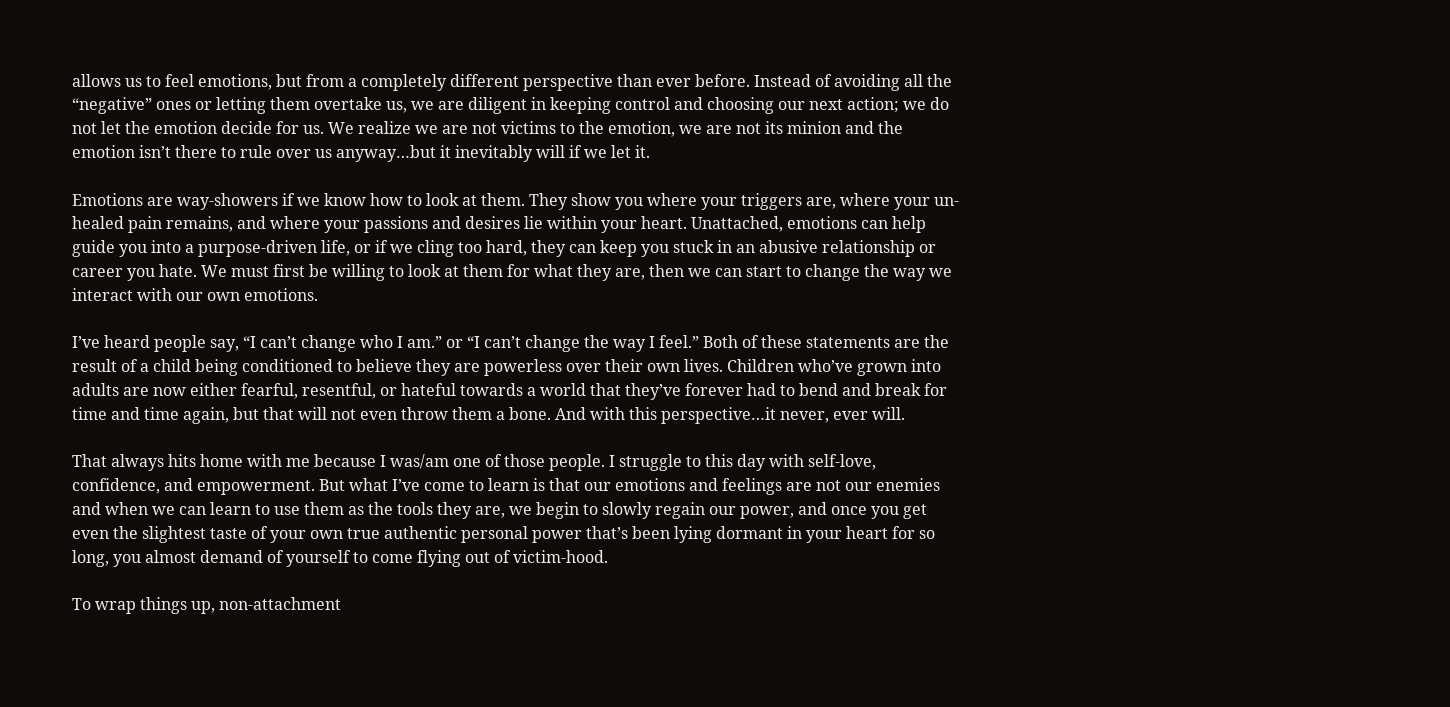allows us to feel emotions, but from a completely different perspective than ever before. Instead of avoiding all the “negative” ones or letting them overtake us, we are diligent in keeping control and choosing our next action; we do not let the emotion decide for us. We realize we are not victims to the emotion, we are not its minion and the emotion isn’t there to rule over us anyway…but it inevitably will if we let it.

Emotions are way-showers if we know how to look at them. They show you where your triggers are, where your un-healed pain remains, and where your passions and desires lie within your heart. Unattached, emotions can help guide you into a purpose-driven life, or if we cling too hard, they can keep you stuck in an abusive relationship or career you hate. We must first be willing to look at them for what they are, then we can start to change the way we interact with our own emotions.

I’ve heard people say, “I can’t change who I am.” or “I can’t change the way I feel.” Both of these statements are the result of a child being conditioned to believe they are powerless over their own lives. Children who’ve grown into adults are now either fearful, resentful, or hateful towards a world that they’ve forever had to bend and break for time and time again, but that will not even throw them a bone. And with this perspective…it never, ever will.

That always hits home with me because I was/am one of those people. I struggle to this day with self-love, confidence, and empowerment. But what I’ve come to learn is that our emotions and feelings are not our enemies and when we can learn to use them as the tools they are, we begin to slowly regain our power, and once you get even the slightest taste of your own true authentic personal power that’s been lying dormant in your heart for so long, you almost demand of yourself to come flying out of victim-hood.

To wrap things up, non-attachment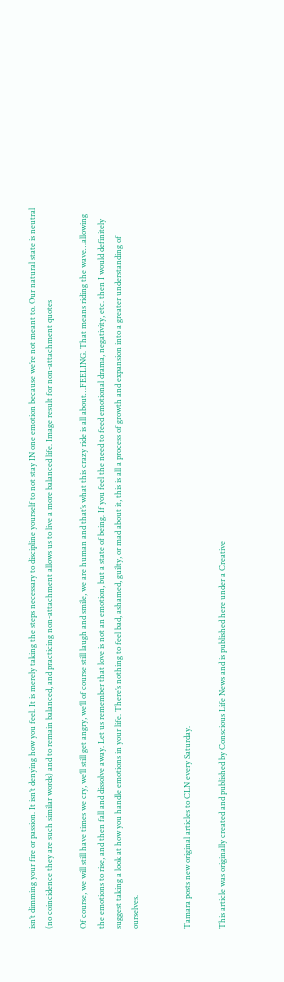isn’t dimming your fire or passion. It isn’t denying how you feel. It is merely taking the steps necessary to discipline yourself to not stay IN one emotion because we’re not meant to. Our natural state is neutral (no coincidence they are such similar words) and to remain balanced, and practicing non-attachment allows us to live a more balanced life. Image result for non-attachment quotes

Of course, we will still have times we cry, we’ll still get angry, we’ll of course still laugh and smile, we are human and that’s what this crazy ride is all about…FEELING. That means riding the wave…allowing the emotions to rise, and then fall and dissolve away. Let us remember that love is not an emotion, but a state of being. If you feel the need to feed emotional drama, negativity, etc. then I would definitely suggest taking a look at how you handle emotions in your life. There’s nothing to feel bad, ashamed, guilty, or mad about it, this is all a process of growth and expansion into a greater understanding of ourselves.


Tamara posts new original articles to CLN every Saturday.

This article was originally created and published by Conscious Life News and is published here under a Creative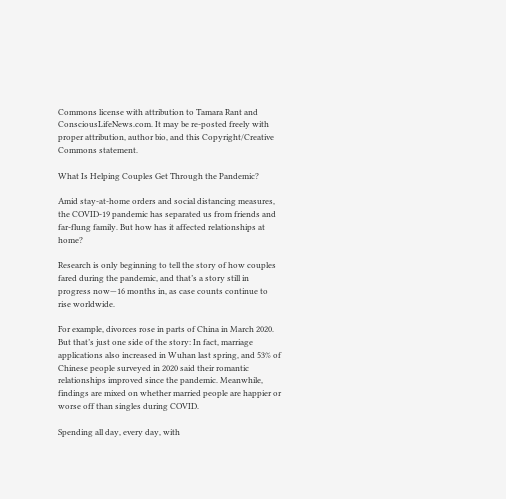Commons license with attribution to Tamara Rant and ConsciousLifeNews.com. It may be re-posted freely with proper attribution, author bio, and this Copyright/Creative Commons statement.

What Is Helping Couples Get Through the Pandemic?

Amid stay-at-home orders and social distancing measures, the COVID-19 pandemic has separated us from friends and far-flung family. But how has it affected relationships at home?

Research is only beginning to tell the story of how couples fared during the pandemic, and that’s a story still in progress now—16 months in, as case counts continue to rise worldwide.

For example, divorces rose in parts of China in March 2020. But that’s just one side of the story: In fact, marriage applications also increased in Wuhan last spring, and 53% of Chinese people surveyed in 2020 said their romantic relationships improved since the pandemic. Meanwhile, findings are mixed on whether married people are happier or worse off than singles during COVID.

Spending all day, every day, with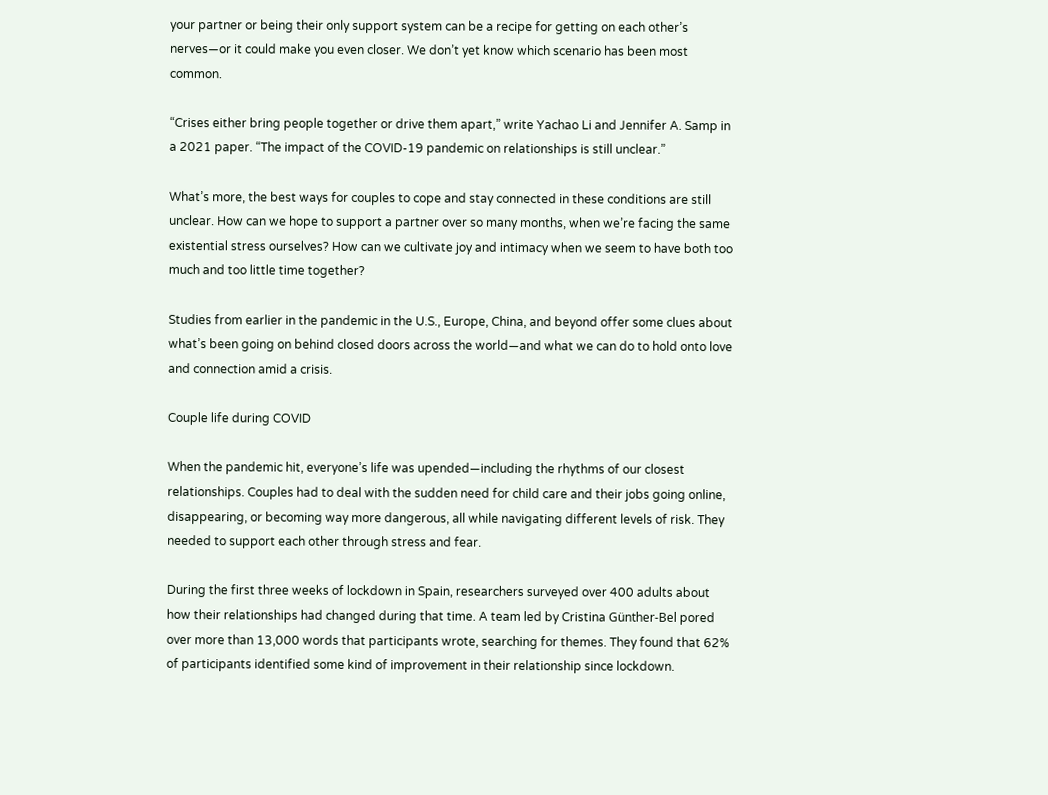your partner or being their only support system can be a recipe for getting on each other’s nerves—or it could make you even closer. We don’t yet know which scenario has been most common.

“Crises either bring people together or drive them apart,” write Yachao Li and Jennifer A. Samp in a 2021 paper. “The impact of the COVID-19 pandemic on relationships is still unclear.”

What’s more, the best ways for couples to cope and stay connected in these conditions are still unclear. How can we hope to support a partner over so many months, when we’re facing the same existential stress ourselves? How can we cultivate joy and intimacy when we seem to have both too much and too little time together?

Studies from earlier in the pandemic in the U.S., Europe, China, and beyond offer some clues about what’s been going on behind closed doors across the world—and what we can do to hold onto love and connection amid a crisis.

Couple life during COVID

When the pandemic hit, everyone’s life was upended—including the rhythms of our closest relationships. Couples had to deal with the sudden need for child care and their jobs going online, disappearing, or becoming way more dangerous, all while navigating different levels of risk. They needed to support each other through stress and fear.

During the first three weeks of lockdown in Spain, researchers surveyed over 400 adults about how their relationships had changed during that time. A team led by Cristina Günther-Bel pored over more than 13,000 words that participants wrote, searching for themes. They found that 62% of participants identified some kind of improvement in their relationship since lockdown.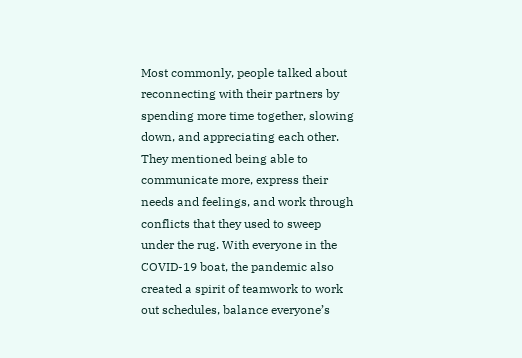Most commonly, people talked about reconnecting with their partners by spending more time together, slowing down, and appreciating each other. They mentioned being able to communicate more, express their needs and feelings, and work through conflicts that they used to sweep under the rug. With everyone in the COVID-19 boat, the pandemic also created a spirit of teamwork to work out schedules, balance everyone’s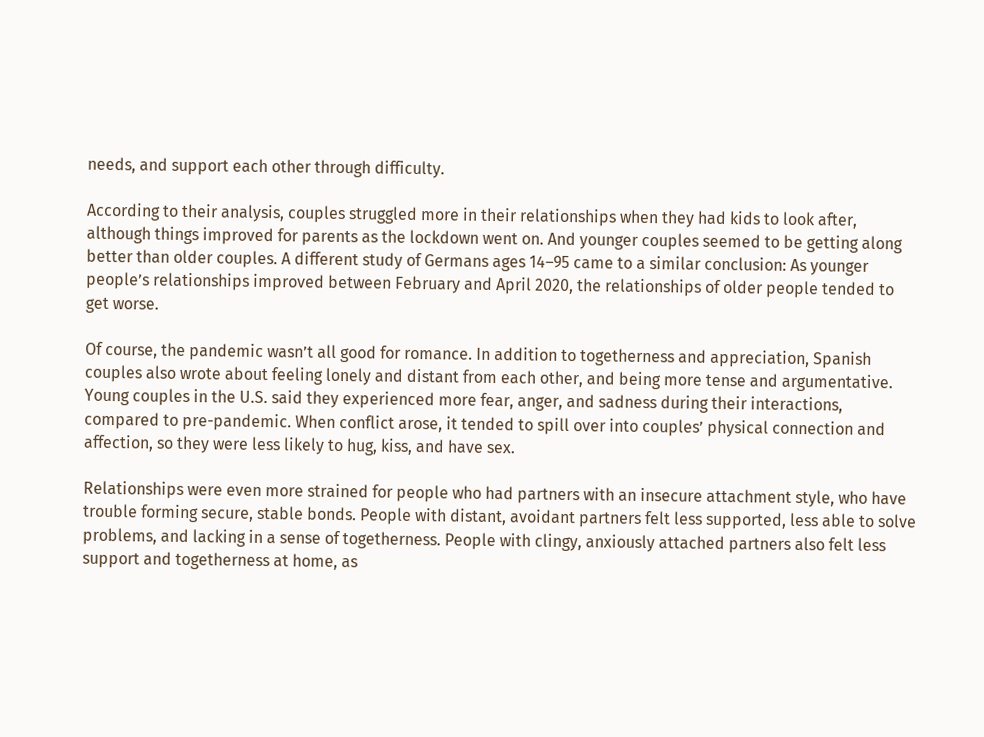needs, and support each other through difficulty.

According to their analysis, couples struggled more in their relationships when they had kids to look after, although things improved for parents as the lockdown went on. And younger couples seemed to be getting along better than older couples. A different study of Germans ages 14–95 came to a similar conclusion: As younger people’s relationships improved between February and April 2020, the relationships of older people tended to get worse.

Of course, the pandemic wasn’t all good for romance. In addition to togetherness and appreciation, Spanish couples also wrote about feeling lonely and distant from each other, and being more tense and argumentative. Young couples in the U.S. said they experienced more fear, anger, and sadness during their interactions, compared to pre-pandemic. When conflict arose, it tended to spill over into couples’ physical connection and affection, so they were less likely to hug, kiss, and have sex.

Relationships were even more strained for people who had partners with an insecure attachment style, who have trouble forming secure, stable bonds. People with distant, avoidant partners felt less supported, less able to solve problems, and lacking in a sense of togetherness. People with clingy, anxiously attached partners also felt less support and togetherness at home, as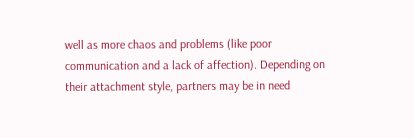well as more chaos and problems (like poor communication and a lack of affection). Depending on their attachment style, partners may be in need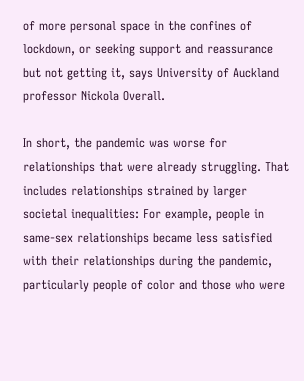of more personal space in the confines of lockdown, or seeking support and reassurance but not getting it, says University of Auckland professor Nickola Overall.

In short, the pandemic was worse for relationships that were already struggling. That includes relationships strained by larger societal inequalities: For example, people in same-sex relationships became less satisfied with their relationships during the pandemic, particularly people of color and those who were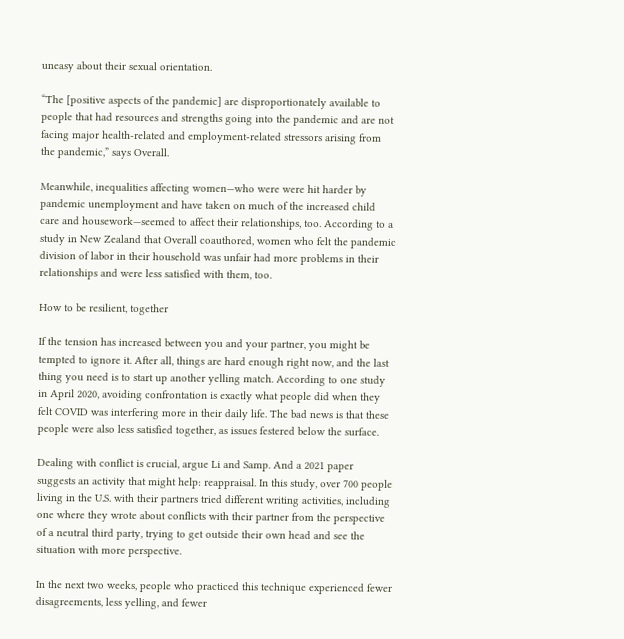uneasy about their sexual orientation.

“The [positive aspects of the pandemic] are disproportionately available to people that had resources and strengths going into the pandemic and are not facing major health-related and employment-related stressors arising from the pandemic,” says Overall.

Meanwhile, inequalities affecting women—who were were hit harder by pandemic unemployment and have taken on much of the increased child care and housework—seemed to affect their relationships, too. According to a study in New Zealand that Overall coauthored, women who felt the pandemic division of labor in their household was unfair had more problems in their relationships and were less satisfied with them, too.

How to be resilient, together

If the tension has increased between you and your partner, you might be tempted to ignore it. After all, things are hard enough right now, and the last thing you need is to start up another yelling match. According to one study in April 2020, avoiding confrontation is exactly what people did when they felt COVID was interfering more in their daily life. The bad news is that these people were also less satisfied together, as issues festered below the surface.

Dealing with conflict is crucial, argue Li and Samp. And a 2021 paper suggests an activity that might help: reappraisal. In this study, over 700 people living in the U.S. with their partners tried different writing activities, including one where they wrote about conflicts with their partner from the perspective of a neutral third party, trying to get outside their own head and see the situation with more perspective.

In the next two weeks, people who practiced this technique experienced fewer disagreements, less yelling, and fewer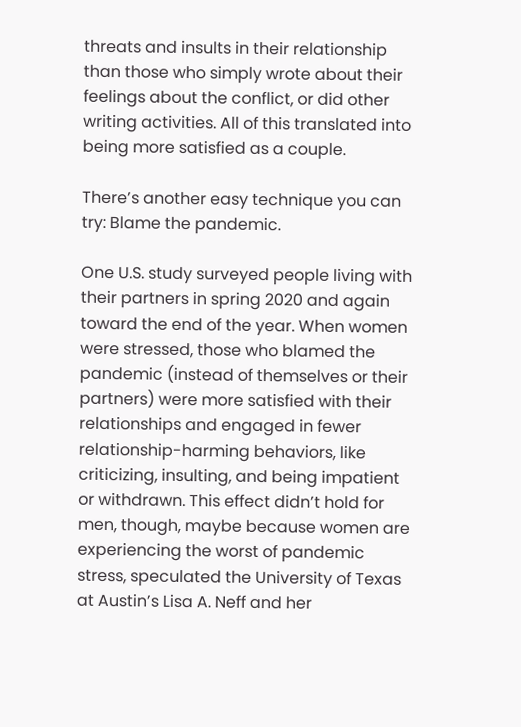threats and insults in their relationship than those who simply wrote about their feelings about the conflict, or did other writing activities. All of this translated into being more satisfied as a couple.

There’s another easy technique you can try: Blame the pandemic.

One U.S. study surveyed people living with their partners in spring 2020 and again toward the end of the year. When women were stressed, those who blamed the pandemic (instead of themselves or their partners) were more satisfied with their relationships and engaged in fewer relationship-harming behaviors, like criticizing, insulting, and being impatient or withdrawn. This effect didn’t hold for men, though, maybe because women are experiencing the worst of pandemic stress, speculated the University of Texas at Austin’s Lisa A. Neff and her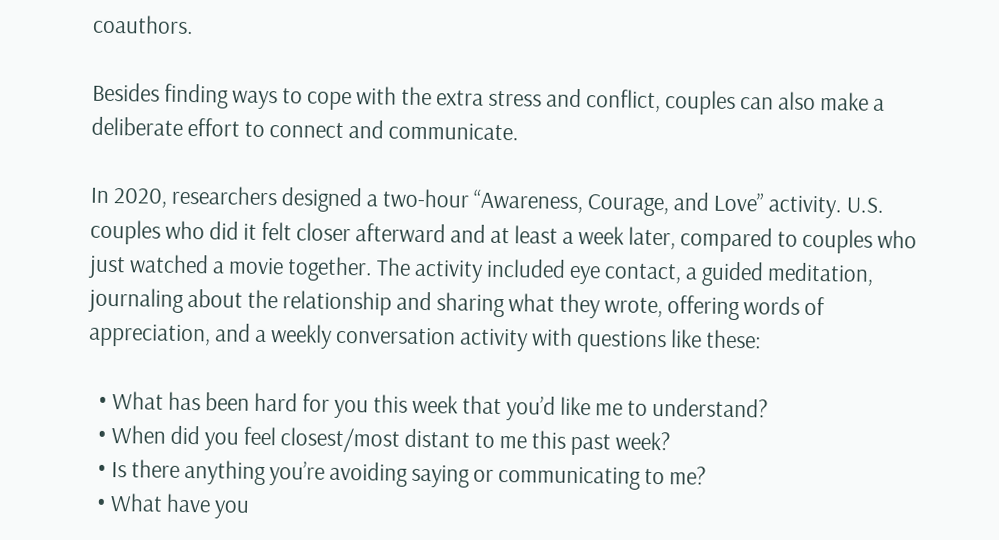coauthors.

Besides finding ways to cope with the extra stress and conflict, couples can also make a deliberate effort to connect and communicate.

In 2020, researchers designed a two-hour “Awareness, Courage, and Love” activity. U.S. couples who did it felt closer afterward and at least a week later, compared to couples who just watched a movie together. The activity included eye contact, a guided meditation, journaling about the relationship and sharing what they wrote, offering words of appreciation, and a weekly conversation activity with questions like these:

  • What has been hard for you this week that you’d like me to understand?
  • When did you feel closest/most distant to me this past week?
  • Is there anything you’re avoiding saying or communicating to me?
  • What have you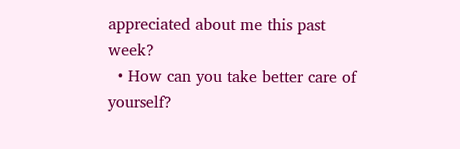appreciated about me this past week?
  • How can you take better care of yourself?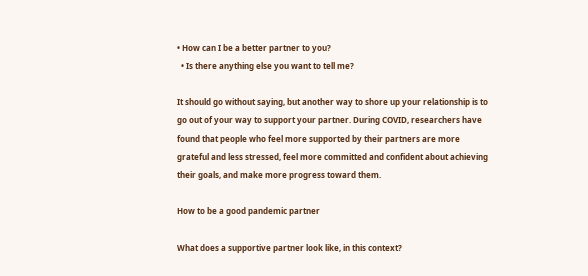• How can I be a better partner to you?
  • Is there anything else you want to tell me?

It should go without saying, but another way to shore up your relationship is to go out of your way to support your partner. During COVID, researchers have found that people who feel more supported by their partners are more grateful and less stressed, feel more committed and confident about achieving their goals, and make more progress toward them.

How to be a good pandemic partner

What does a supportive partner look like, in this context?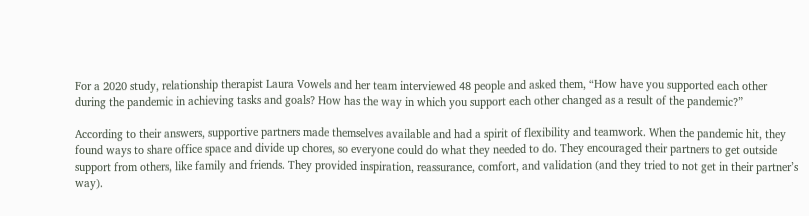For a 2020 study, relationship therapist Laura Vowels and her team interviewed 48 people and asked them, “How have you supported each other during the pandemic in achieving tasks and goals? How has the way in which you support each other changed as a result of the pandemic?”

According to their answers, supportive partners made themselves available and had a spirit of flexibility and teamwork. When the pandemic hit, they found ways to share office space and divide up chores, so everyone could do what they needed to do. They encouraged their partners to get outside support from others, like family and friends. They provided inspiration, reassurance, comfort, and validation (and they tried to not get in their partner’s way).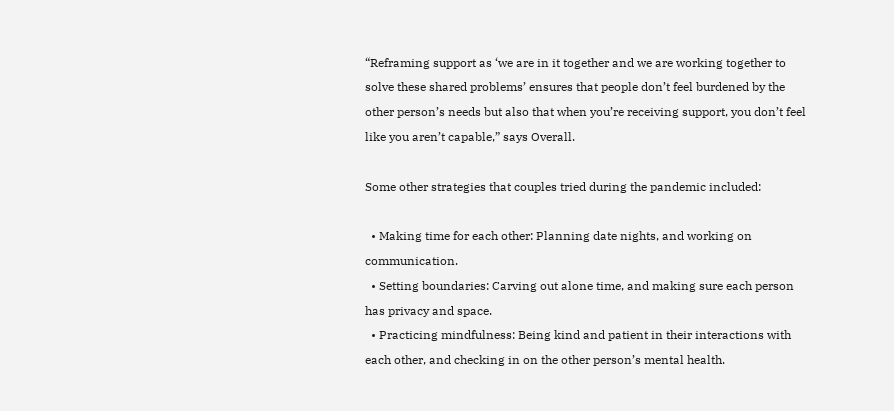“Reframing support as ‘we are in it together and we are working together to solve these shared problems’ ensures that people don’t feel burdened by the other person’s needs but also that when you’re receiving support, you don’t feel like you aren’t capable,” says Overall.

Some other strategies that couples tried during the pandemic included:

  • Making time for each other: Planning date nights, and working on communication.
  • Setting boundaries: Carving out alone time, and making sure each person has privacy and space.
  • Practicing mindfulness: Being kind and patient in their interactions with each other, and checking in on the other person’s mental health.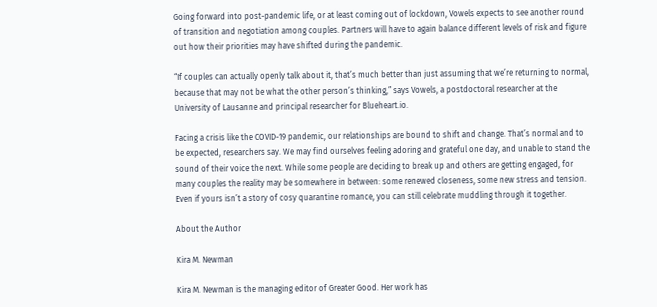Going forward into post-pandemic life, or at least coming out of lockdown, Vowels expects to see another round of transition and negotiation among couples. Partners will have to again balance different levels of risk and figure out how their priorities may have shifted during the pandemic.

“If couples can actually openly talk about it, that’s much better than just assuming that we’re returning to normal, because that may not be what the other person’s thinking,” says Vowels, a postdoctoral researcher at the University of Lausanne and principal researcher for Blueheart.io.

Facing a crisis like the COVID-19 pandemic, our relationships are bound to shift and change. That’s normal and to be expected, researchers say. We may find ourselves feeling adoring and grateful one day, and unable to stand the sound of their voice the next. While some people are deciding to break up and others are getting engaged, for many couples the reality may be somewhere in between: some renewed closeness, some new stress and tension. Even if yours isn’t a story of cosy quarantine romance, you can still celebrate muddling through it together.

About the Author

Kira M. Newman

Kira M. Newman is the managing editor of Greater Good. Her work has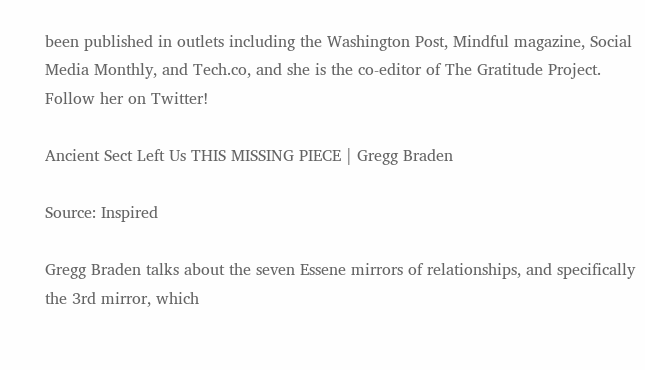been published in outlets including the Washington Post, Mindful magazine, Social Media Monthly, and Tech.co, and she is the co-editor of The Gratitude Project. Follow her on Twitter!

Ancient Sect Left Us THIS MISSING PIECE | Gregg Braden

Source: Inspired

Gregg Braden talks about the seven Essene mirrors of relationships, and specifically the 3rd mirror, which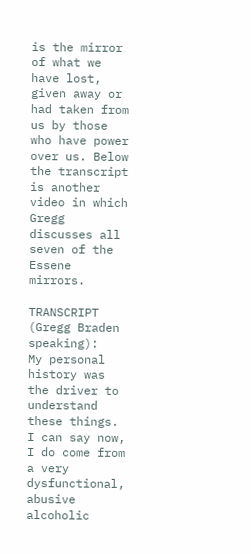is the mirror of what we have lost, given away or had taken from us by those who have power over us. Below the transcript is another video in which Gregg discusses all seven of the Essene mirrors.

TRANSCRIPT (Gregg Braden speaking):
My personal history was the driver to understand these things. I can say now, I do come from a very dysfunctional, abusive alcoholic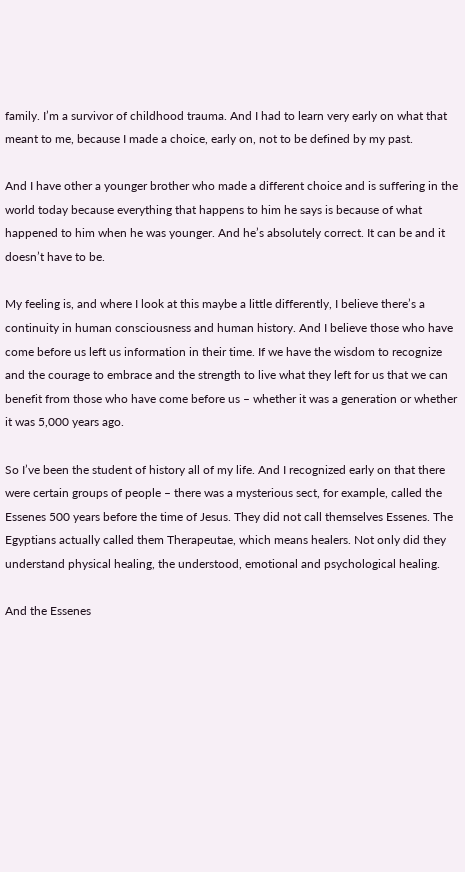family. I’m a survivor of childhood trauma. And I had to learn very early on what that meant to me, because I made a choice, early on, not to be defined by my past.

And I have other a younger brother who made a different choice and is suffering in the world today because everything that happens to him he says is because of what happened to him when he was younger. And he’s absolutely correct. It can be and it doesn’t have to be.

My feeling is, and where I look at this maybe a little differently, I believe there’s a continuity in human consciousness and human history. And I believe those who have come before us left us information in their time. If we have the wisdom to recognize and the courage to embrace and the strength to live what they left for us that we can benefit from those who have come before us – whether it was a generation or whether it was 5,000 years ago.

So I’ve been the student of history all of my life. And I recognized early on that there were certain groups of people – there was a mysterious sect, for example, called the Essenes 500 years before the time of Jesus. They did not call themselves Essenes. The Egyptians actually called them Therapeutae, which means healers. Not only did they understand physical healing, the understood, emotional and psychological healing.

And the Essenes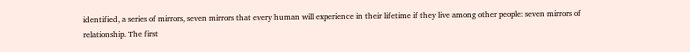identified, a series of mirrors, seven mirrors that every human will experience in their lifetime if they live among other people: seven mirrors of relationship. The first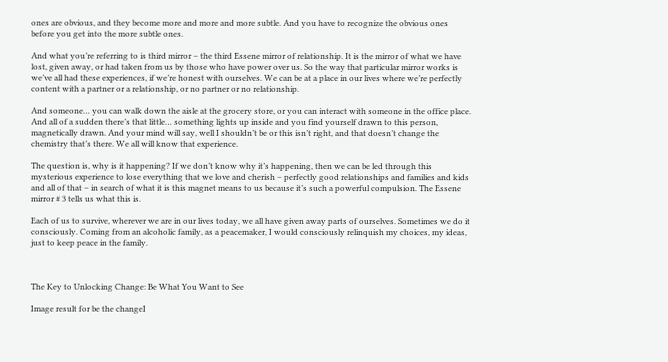ones are obvious, and they become more and more and more subtle. And you have to recognize the obvious ones before you get into the more subtle ones.

And what you’re referring to is third mirror – the third Essene mirror of relationship. It is the mirror of what we have lost, given away, or had taken from us by those who have power over us. So the way that particular mirror works is we’ve all had these experiences, if we’re honest with ourselves. We can be at a place in our lives where we’re perfectly content with a partner or a relationship, or no partner or no relationship.

And someone… you can walk down the aisle at the grocery store, or you can interact with someone in the office place. And all of a sudden there’s that little… something lights up inside and you find yourself drawn to this person, magnetically drawn. And your mind will say, well I shouldn’t be or this isn’t right, and that doesn’t change the chemistry that’s there. We all will know that experience.

The question is, why is it happening? If we don’t know why it’s happening, then we can be led through this mysterious experience to lose everything that we love and cherish – perfectly good relationships and families and kids and all of that – in search of what it is this magnet means to us because it’s such a powerful compulsion. The Essene mirror # 3 tells us what this is.

Each of us to survive, wherever we are in our lives today, we all have given away parts of ourselves. Sometimes we do it consciously. Coming from an alcoholic family, as a peacemaker, I would consciously relinquish my choices, my ideas, just to keep peace in the family.



The Key to Unlocking Change: Be What You Want to See

Image result for be the changeI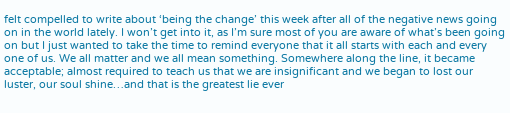felt compelled to write about ‘being the change’ this week after all of the negative news going on in the world lately. I won’t get into it, as I’m sure most of you are aware of what’s been going on but I just wanted to take the time to remind everyone that it all starts with each and every one of us. We all matter and we all mean something. Somewhere along the line, it became acceptable; almost required to teach us that we are insignificant and we began to lost our luster, our soul shine…and that is the greatest lie ever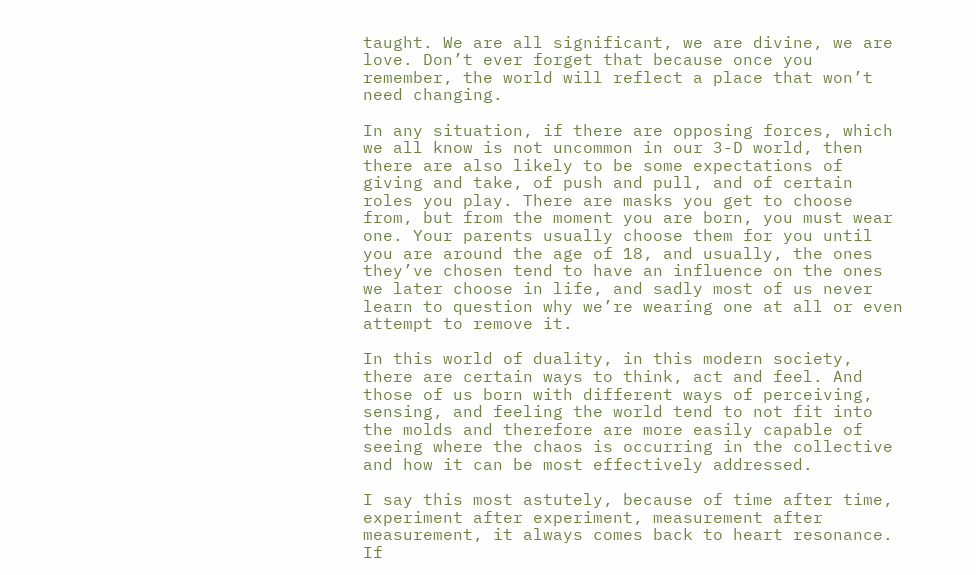taught. We are all significant, we are divine, we are love. Don’t ever forget that because once you remember, the world will reflect a place that won’t need changing.

In any situation, if there are opposing forces, which we all know is not uncommon in our 3-D world, then there are also likely to be some expectations of giving and take, of push and pull, and of certain roles you play. There are masks you get to choose from, but from the moment you are born, you must wear one. Your parents usually choose them for you until you are around the age of 18, and usually, the ones they’ve chosen tend to have an influence on the ones we later choose in life, and sadly most of us never learn to question why we’re wearing one at all or even attempt to remove it.

In this world of duality, in this modern society, there are certain ways to think, act and feel. And those of us born with different ways of perceiving, sensing, and feeling the world tend to not fit into the molds and therefore are more easily capable of seeing where the chaos is occurring in the collective and how it can be most effectively addressed.

I say this most astutely, because of time after time, experiment after experiment, measurement after measurement, it always comes back to heart resonance. If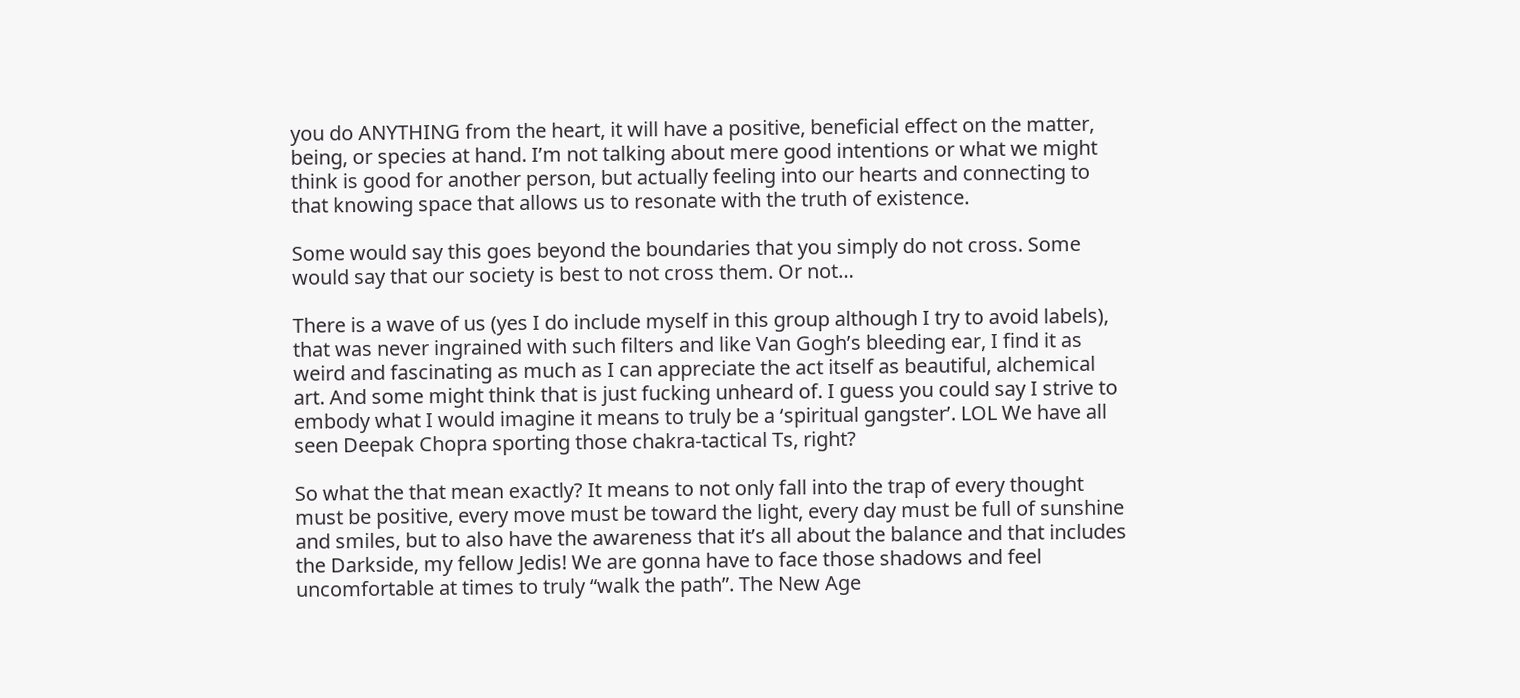you do ANYTHING from the heart, it will have a positive, beneficial effect on the matter, being, or species at hand. I’m not talking about mere good intentions or what we might think is good for another person, but actually feeling into our hearts and connecting to that knowing space that allows us to resonate with the truth of existence.

Some would say this goes beyond the boundaries that you simply do not cross. Some would say that our society is best to not cross them. Or not…

There is a wave of us (yes I do include myself in this group although I try to avoid labels), that was never ingrained with such filters and like Van Gogh’s bleeding ear, I find it as weird and fascinating as much as I can appreciate the act itself as beautiful, alchemical art. And some might think that is just fucking unheard of. I guess you could say I strive to embody what I would imagine it means to truly be a ‘spiritual gangster’. LOL We have all seen Deepak Chopra sporting those chakra-tactical Ts, right?

So what the that mean exactly? It means to not only fall into the trap of every thought must be positive, every move must be toward the light, every day must be full of sunshine and smiles, but to also have the awareness that it’s all about the balance and that includes the Darkside, my fellow Jedis! We are gonna have to face those shadows and feel uncomfortable at times to truly “walk the path”. The New Age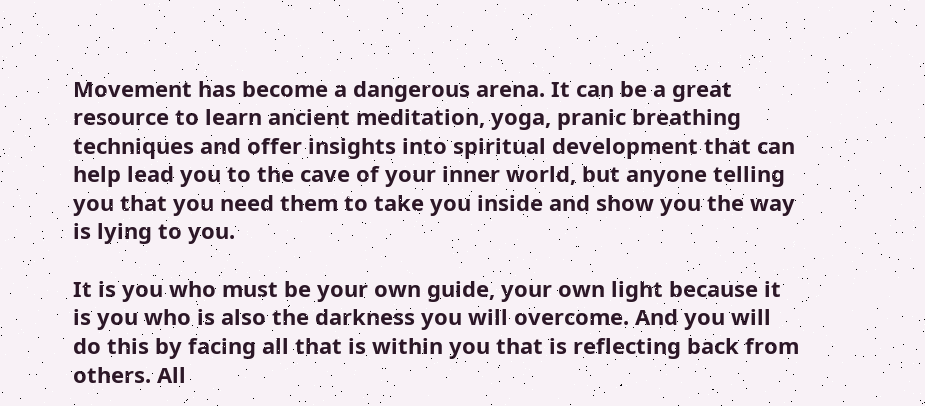Movement has become a dangerous arena. It can be a great resource to learn ancient meditation, yoga, pranic breathing techniques and offer insights into spiritual development that can help lead you to the cave of your inner world, but anyone telling you that you need them to take you inside and show you the way is lying to you.

It is you who must be your own guide, your own light because it is you who is also the darkness you will overcome. And you will do this by facing all that is within you that is reflecting back from others. All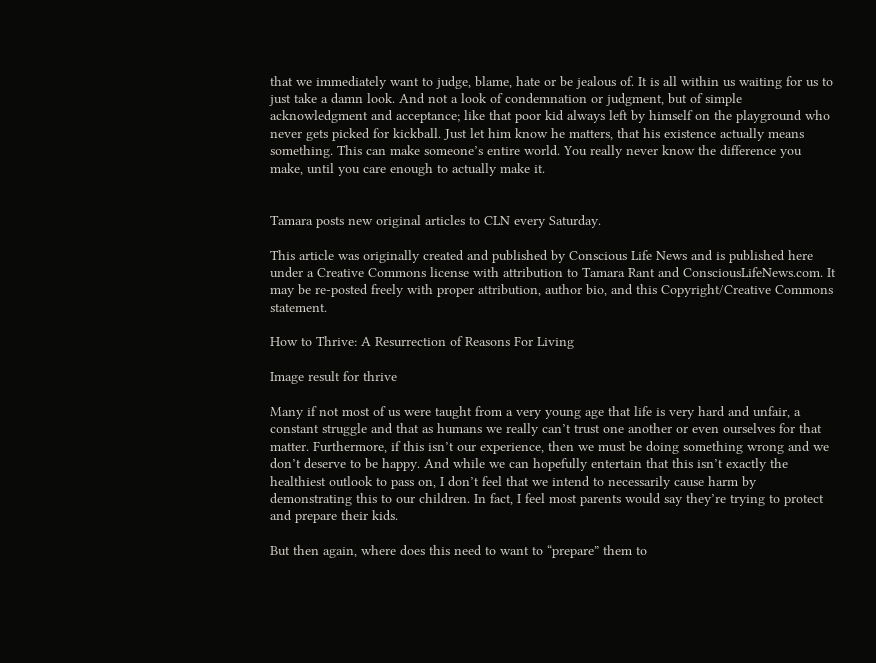that we immediately want to judge, blame, hate or be jealous of. It is all within us waiting for us to just take a damn look. And not a look of condemnation or judgment, but of simple acknowledgment and acceptance; like that poor kid always left by himself on the playground who never gets picked for kickball. Just let him know he matters, that his existence actually means something. This can make someone’s entire world. You really never know the difference you make, until you care enough to actually make it.


Tamara posts new original articles to CLN every Saturday.

This article was originally created and published by Conscious Life News and is published here under a Creative Commons license with attribution to Tamara Rant and ConsciousLifeNews.com. It may be re-posted freely with proper attribution, author bio, and this Copyright/Creative Commons statement.

How to Thrive: A Resurrection of Reasons For Living

Image result for thrive

Many if not most of us were taught from a very young age that life is very hard and unfair, a constant struggle and that as humans we really can’t trust one another or even ourselves for that matter. Furthermore, if this isn’t our experience, then we must be doing something wrong and we don’t deserve to be happy. And while we can hopefully entertain that this isn’t exactly the healthiest outlook to pass on, I don’t feel that we intend to necessarily cause harm by demonstrating this to our children. In fact, I feel most parents would say they’re trying to protect and prepare their kids.

But then again, where does this need to want to “prepare” them to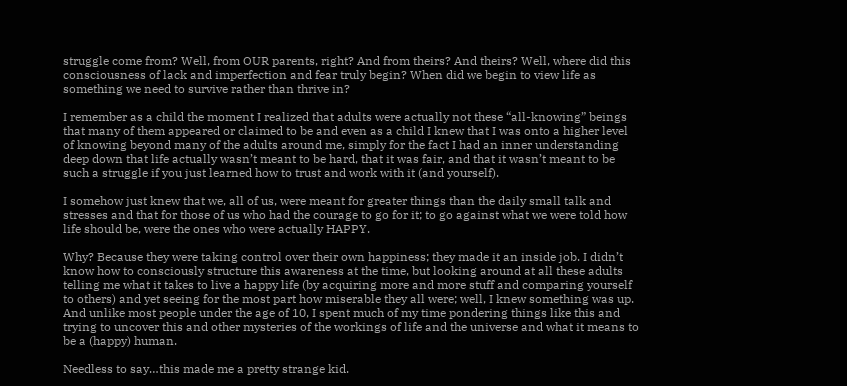struggle come from? Well, from OUR parents, right? And from theirs? And theirs? Well, where did this consciousness of lack and imperfection and fear truly begin? When did we begin to view life as something we need to survive rather than thrive in?

I remember as a child the moment I realized that adults were actually not these “all-knowing” beings that many of them appeared or claimed to be and even as a child I knew that I was onto a higher level of knowing beyond many of the adults around me, simply for the fact I had an inner understanding deep down that life actually wasn’t meant to be hard, that it was fair, and that it wasn’t meant to be such a struggle if you just learned how to trust and work with it (and yourself).

I somehow just knew that we, all of us, were meant for greater things than the daily small talk and stresses and that for those of us who had the courage to go for it; to go against what we were told how life should be, were the ones who were actually HAPPY.

Why? Because they were taking control over their own happiness; they made it an inside job. I didn’t know how to consciously structure this awareness at the time, but looking around at all these adults telling me what it takes to live a happy life (by acquiring more and more stuff and comparing yourself to others) and yet seeing for the most part how miserable they all were; well, I knew something was up. And unlike most people under the age of 10, I spent much of my time pondering things like this and trying to uncover this and other mysteries of the workings of life and the universe and what it means to be a (happy) human.

Needless to say…this made me a pretty strange kid.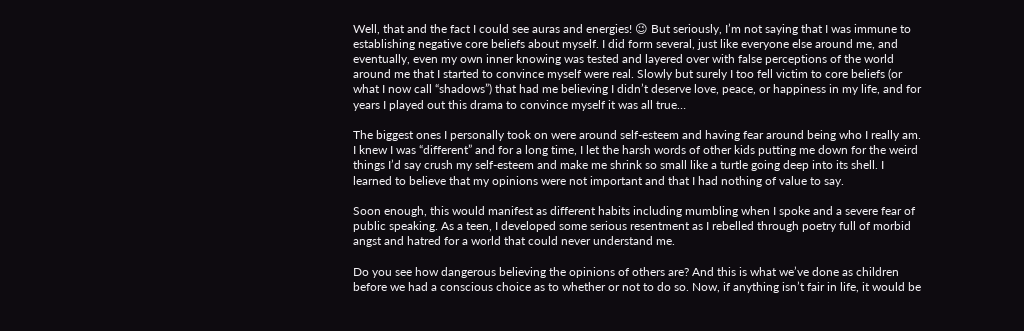Well, that and the fact I could see auras and energies! 😉 But seriously, I’m not saying that I was immune to establishing negative core beliefs about myself. I did form several, just like everyone else around me, and eventually, even my own inner knowing was tested and layered over with false perceptions of the world around me that I started to convince myself were real. Slowly but surely I too fell victim to core beliefs (or what I now call “shadows”) that had me believing I didn’t deserve love, peace, or happiness in my life, and for years I played out this drama to convince myself it was all true…

The biggest ones I personally took on were around self-esteem and having fear around being who I really am. I knew I was “different” and for a long time, I let the harsh words of other kids putting me down for the weird things I’d say crush my self-esteem and make me shrink so small like a turtle going deep into its shell. I learned to believe that my opinions were not important and that I had nothing of value to say.

Soon enough, this would manifest as different habits including mumbling when I spoke and a severe fear of public speaking. As a teen, I developed some serious resentment as I rebelled through poetry full of morbid angst and hatred for a world that could never understand me.

Do you see how dangerous believing the opinions of others are? And this is what we’ve done as children before we had a conscious choice as to whether or not to do so. Now, if anything isn’t fair in life, it would be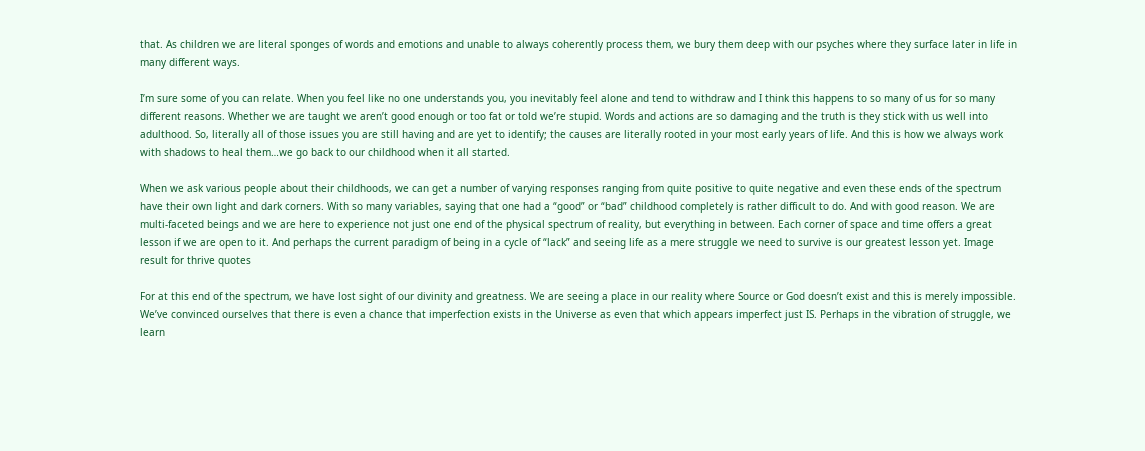that. As children we are literal sponges of words and emotions and unable to always coherently process them, we bury them deep with our psyches where they surface later in life in many different ways.

I’m sure some of you can relate. When you feel like no one understands you, you inevitably feel alone and tend to withdraw and I think this happens to so many of us for so many different reasons. Whether we are taught we aren’t good enough or too fat or told we’re stupid. Words and actions are so damaging and the truth is they stick with us well into adulthood. So, literally all of those issues you are still having and are yet to identify; the causes are literally rooted in your most early years of life. And this is how we always work with shadows to heal them…we go back to our childhood when it all started.

When we ask various people about their childhoods, we can get a number of varying responses ranging from quite positive to quite negative and even these ends of the spectrum have their own light and dark corners. With so many variables, saying that one had a “good” or “bad” childhood completely is rather difficult to do. And with good reason. We are multi-faceted beings and we are here to experience not just one end of the physical spectrum of reality, but everything in between. Each corner of space and time offers a great lesson if we are open to it. And perhaps the current paradigm of being in a cycle of “lack” and seeing life as a mere struggle we need to survive is our greatest lesson yet. Image result for thrive quotes

For at this end of the spectrum, we have lost sight of our divinity and greatness. We are seeing a place in our reality where Source or God doesn’t exist and this is merely impossible. We’ve convinced ourselves that there is even a chance that imperfection exists in the Universe as even that which appears imperfect just IS. Perhaps in the vibration of struggle, we learn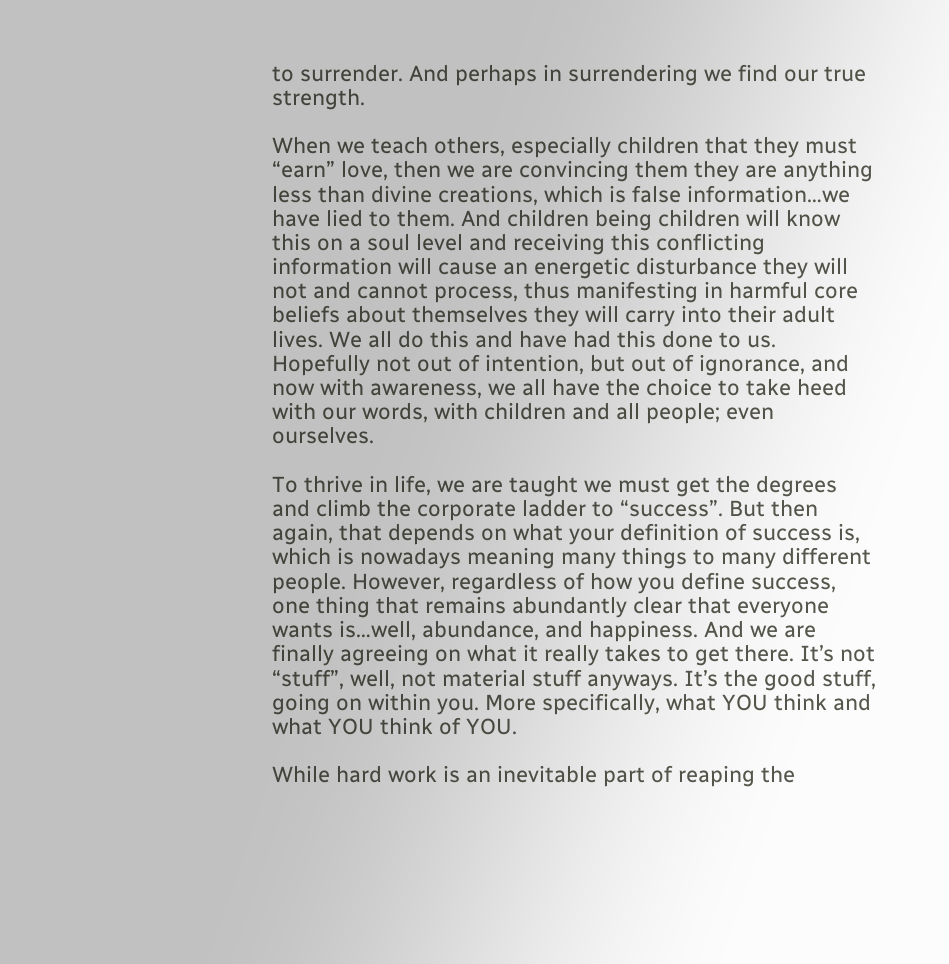to surrender. And perhaps in surrendering we find our true strength.

When we teach others, especially children that they must “earn” love, then we are convincing them they are anything less than divine creations, which is false information…we have lied to them. And children being children will know this on a soul level and receiving this conflicting information will cause an energetic disturbance they will not and cannot process, thus manifesting in harmful core beliefs about themselves they will carry into their adult lives. We all do this and have had this done to us. Hopefully not out of intention, but out of ignorance, and now with awareness, we all have the choice to take heed with our words, with children and all people; even ourselves.

To thrive in life, we are taught we must get the degrees and climb the corporate ladder to “success”. But then again, that depends on what your definition of success is, which is nowadays meaning many things to many different people. However, regardless of how you define success, one thing that remains abundantly clear that everyone wants is…well, abundance, and happiness. And we are finally agreeing on what it really takes to get there. It’s not “stuff”, well, not material stuff anyways. It’s the good stuff, going on within you. More specifically, what YOU think and what YOU think of YOU.

While hard work is an inevitable part of reaping the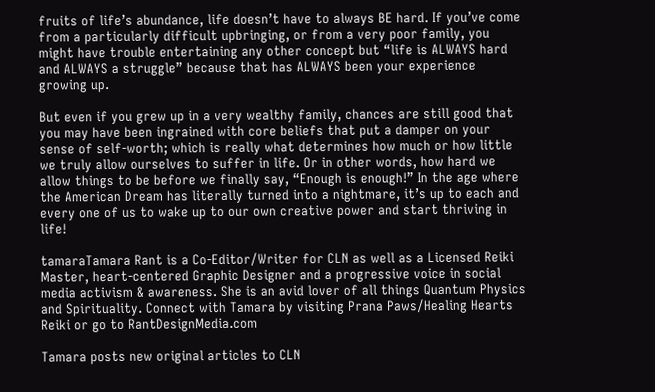fruits of life’s abundance, life doesn’t have to always BE hard. If you’ve come from a particularly difficult upbringing, or from a very poor family, you might have trouble entertaining any other concept but “life is ALWAYS hard and ALWAYS a struggle” because that has ALWAYS been your experience growing up.

But even if you grew up in a very wealthy family, chances are still good that you may have been ingrained with core beliefs that put a damper on your sense of self-worth; which is really what determines how much or how little we truly allow ourselves to suffer in life. Or in other words, how hard we allow things to be before we finally say, “Enough is enough!” In the age where the American Dream has literally turned into a nightmare, it’s up to each and every one of us to wake up to our own creative power and start thriving in life!

tamaraTamara Rant is a Co-Editor/Writer for CLN as well as a Licensed Reiki Master, heart-centered Graphic Designer and a progressive voice in social media activism & awareness. She is an avid lover of all things Quantum Physics and Spirituality. Connect with Tamara by visiting Prana Paws/Healing Hearts Reiki or go to RantDesignMedia.com

Tamara posts new original articles to CLN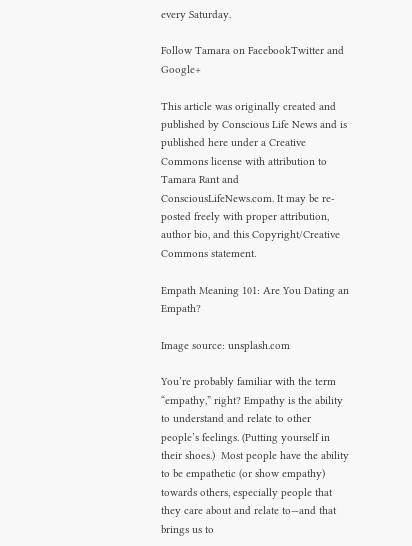every Saturday.

Follow Tamara on FacebookTwitter and Google+

This article was originally created and published by Conscious Life News and is published here under a Creative Commons license with attribution to Tamara Rant and ConsciousLifeNews.com. It may be re-posted freely with proper attribution, author bio, and this Copyright/Creative Commons statement.

Empath Meaning 101: Are You Dating an Empath?

Image source: unsplash.com

You’re probably familiar with the term “empathy,” right? Empathy is the ability to understand and relate to other people’s feelings. (Putting yourself in their shoes.)  Most people have the ability to be empathetic (or show empathy) towards others, especially people that they care about and relate to—and that brings us to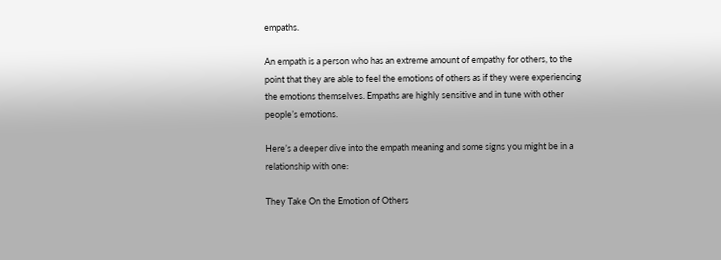empaths.

An empath is a person who has an extreme amount of empathy for others, to the point that they are able to feel the emotions of others as if they were experiencing the emotions themselves. Empaths are highly sensitive and in tune with other people’s emotions.

Here’s a deeper dive into the empath meaning and some signs you might be in a relationship with one:

They Take On the Emotion of Others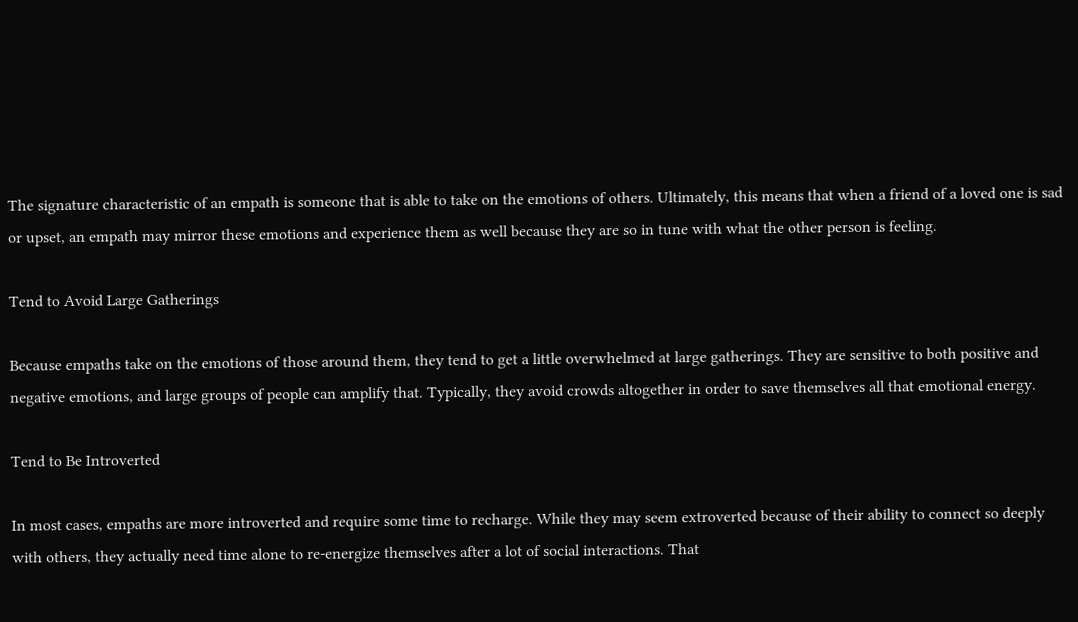The signature characteristic of an empath is someone that is able to take on the emotions of others. Ultimately, this means that when a friend of a loved one is sad or upset, an empath may mirror these emotions and experience them as well because they are so in tune with what the other person is feeling.

Tend to Avoid Large Gatherings

Because empaths take on the emotions of those around them, they tend to get a little overwhelmed at large gatherings. They are sensitive to both positive and negative emotions, and large groups of people can amplify that. Typically, they avoid crowds altogether in order to save themselves all that emotional energy.

Tend to Be Introverted

In most cases, empaths are more introverted and require some time to recharge. While they may seem extroverted because of their ability to connect so deeply with others, they actually need time alone to re-energize themselves after a lot of social interactions. That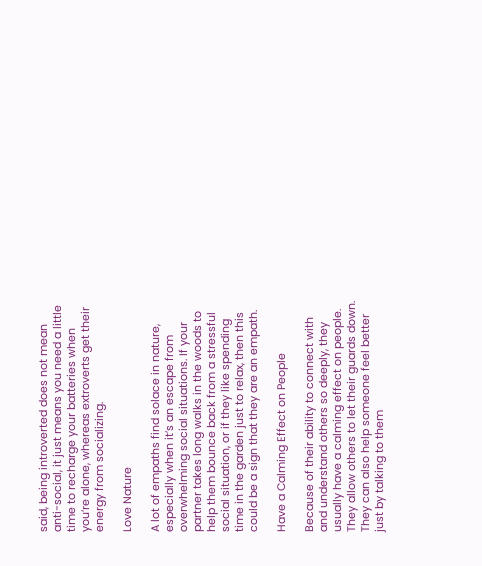said, being introverted does not mean anti-social, it just means you need a little time to recharge your batteries when you’re alone, whereas extroverts get their energy from socializing.

Love Nature

A lot of empaths find solace in nature, especially when it’s an escape from overwhelming social situations. If your partner takes long walks in the woods to help them bounce back from a stressful social situation, or if they like spending time in the garden just to relax, then this could be a sign that they are an empath.

Have a Calming Effect on People

Because of their ability to connect with and understand others so deeply, they usually have a calming effect on people. They allow others to let their guards down. They can also help someone feel better just by talking to them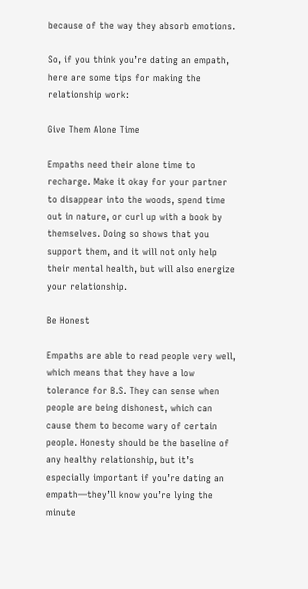because of the way they absorb emotions.

So, if you think you’re dating an empath, here are some tips for making the relationship work:

Give Them Alone Time

Empaths need their alone time to recharge. Make it okay for your partner to disappear into the woods, spend time out in nature, or curl up with a book by themselves. Doing so shows that you support them, and it will not only help their mental health, but will also energize your relationship.

Be Honest

Empaths are able to read people very well, which means that they have a low tolerance for B.S. They can sense when people are being dishonest, which can cause them to become wary of certain people. Honesty should be the baseline of any healthy relationship, but it’s especially important if you’re dating an empath—they’ll know you’re lying the minute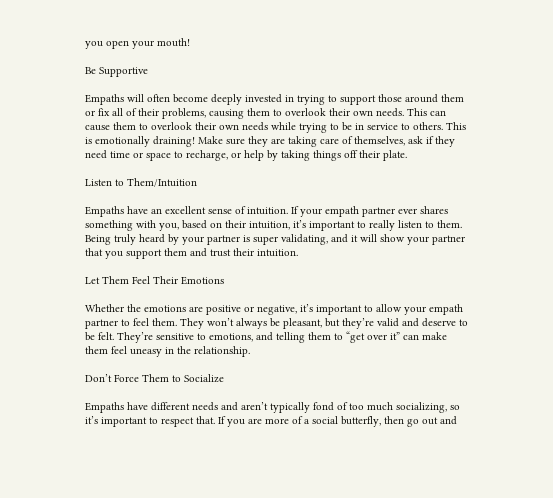you open your mouth!

Be Supportive

Empaths will often become deeply invested in trying to support those around them or fix all of their problems, causing them to overlook their own needs. This can cause them to overlook their own needs while trying to be in service to others. This is emotionally draining! Make sure they are taking care of themselves, ask if they need time or space to recharge, or help by taking things off their plate.

Listen to Them/Intuition

Empaths have an excellent sense of intuition. If your empath partner ever shares something with you, based on their intuition, it’s important to really listen to them. Being truly heard by your partner is super validating, and it will show your partner that you support them and trust their intuition.

Let Them Feel Their Emotions

Whether the emotions are positive or negative, it’s important to allow your empath partner to feel them. They won’t always be pleasant, but they’re valid and deserve to be felt. They’re sensitive to emotions, and telling them to “get over it” can make them feel uneasy in the relationship.

Don’t Force Them to Socialize

Empaths have different needs and aren’t typically fond of too much socializing, so it’s important to respect that. If you are more of a social butterfly, then go out and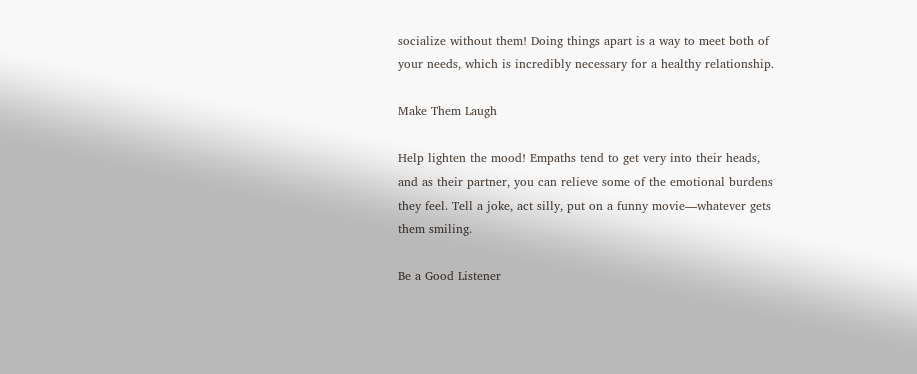socialize without them! Doing things apart is a way to meet both of your needs, which is incredibly necessary for a healthy relationship.

Make Them Laugh

Help lighten the mood! Empaths tend to get very into their heads, and as their partner, you can relieve some of the emotional burdens they feel. Tell a joke, act silly, put on a funny movie—whatever gets them smiling.

Be a Good Listener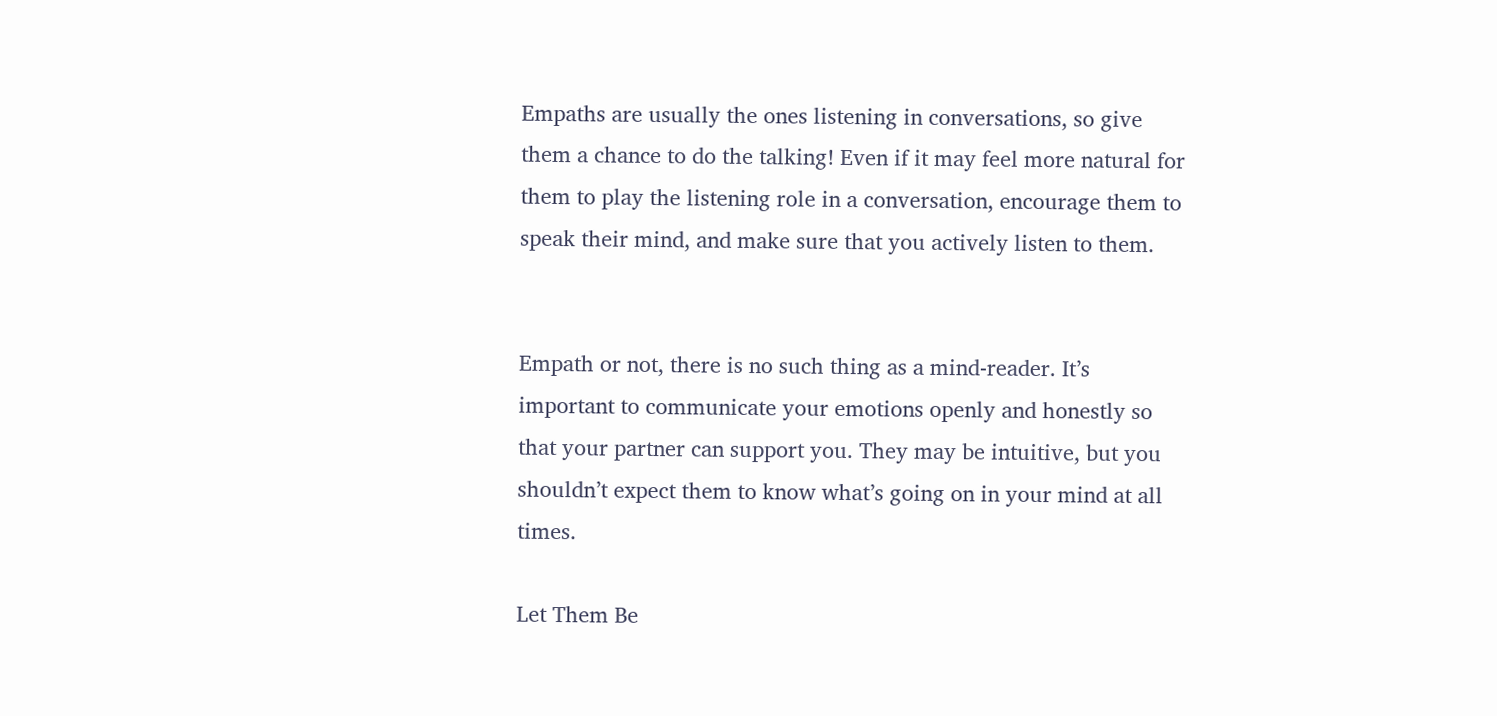Empaths are usually the ones listening in conversations, so give them a chance to do the talking! Even if it may feel more natural for them to play the listening role in a conversation, encourage them to speak their mind, and make sure that you actively listen to them.


Empath or not, there is no such thing as a mind-reader. It’s important to communicate your emotions openly and honestly so that your partner can support you. They may be intuitive, but you shouldn’t expect them to know what’s going on in your mind at all times.

Let Them Be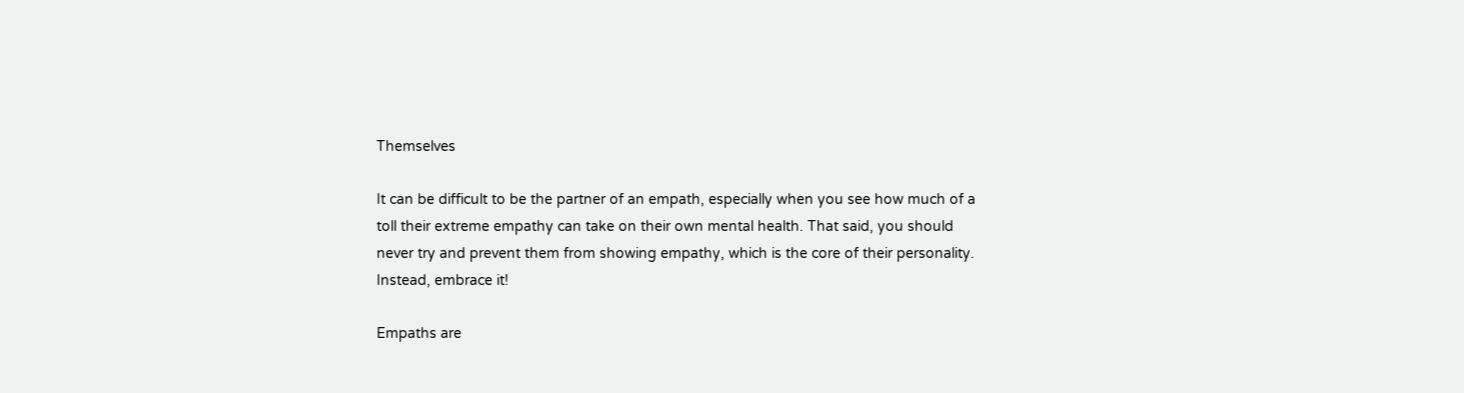Themselves

It can be difficult to be the partner of an empath, especially when you see how much of a toll their extreme empathy can take on their own mental health. That said, you should never try and prevent them from showing empathy, which is the core of their personality. Instead, embrace it!

Empaths are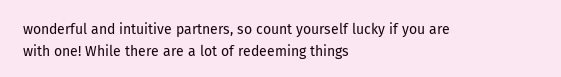wonderful and intuitive partners, so count yourself lucky if you are with one! While there are a lot of redeeming things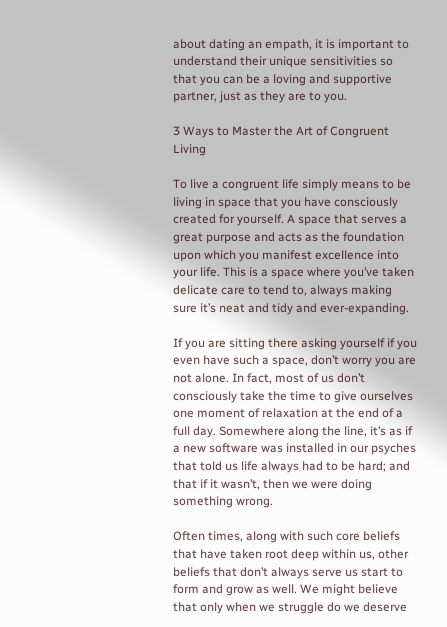about dating an empath, it is important to understand their unique sensitivities so that you can be a loving and supportive partner, just as they are to you.

3 Ways to Master the Art of Congruent Living

To live a congruent life simply means to be living in space that you have consciously created for yourself. A space that serves a great purpose and acts as the foundation upon which you manifest excellence into your life. This is a space where you’ve taken delicate care to tend to, always making sure it’s neat and tidy and ever-expanding.

If you are sitting there asking yourself if you even have such a space, don’t worry you are not alone. In fact, most of us don’t consciously take the time to give ourselves one moment of relaxation at the end of a full day. Somewhere along the line, it’s as if a new software was installed in our psyches that told us life always had to be hard; and that if it wasn’t, then we were doing something wrong.

Often times, along with such core beliefs that have taken root deep within us, other beliefs that don’t always serve us start to form and grow as well. We might believe that only when we struggle do we deserve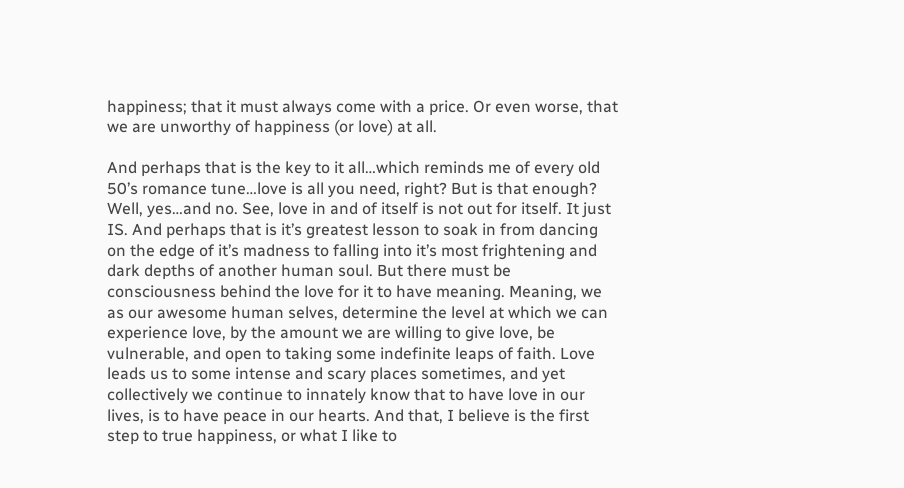happiness; that it must always come with a price. Or even worse, that we are unworthy of happiness (or love) at all.

And perhaps that is the key to it all…which reminds me of every old 50’s romance tune…love is all you need, right? But is that enough? Well, yes…and no. See, love in and of itself is not out for itself. It just IS. And perhaps that is it’s greatest lesson to soak in from dancing on the edge of it’s madness to falling into it’s most frightening and dark depths of another human soul. But there must be consciousness behind the love for it to have meaning. Meaning, we as our awesome human selves, determine the level at which we can experience love, by the amount we are willing to give love, be vulnerable, and open to taking some indefinite leaps of faith. Love leads us to some intense and scary places sometimes, and yet collectively we continue to innately know that to have love in our lives, is to have peace in our hearts. And that, I believe is the first step to true happiness, or what I like to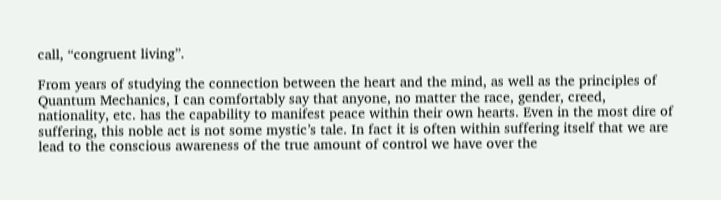call, “congruent living”.

From years of studying the connection between the heart and the mind, as well as the principles of Quantum Mechanics, I can comfortably say that anyone, no matter the race, gender, creed, nationality, etc. has the capability to manifest peace within their own hearts. Even in the most dire of suffering, this noble act is not some mystic’s tale. In fact it is often within suffering itself that we are lead to the conscious awareness of the true amount of control we have over the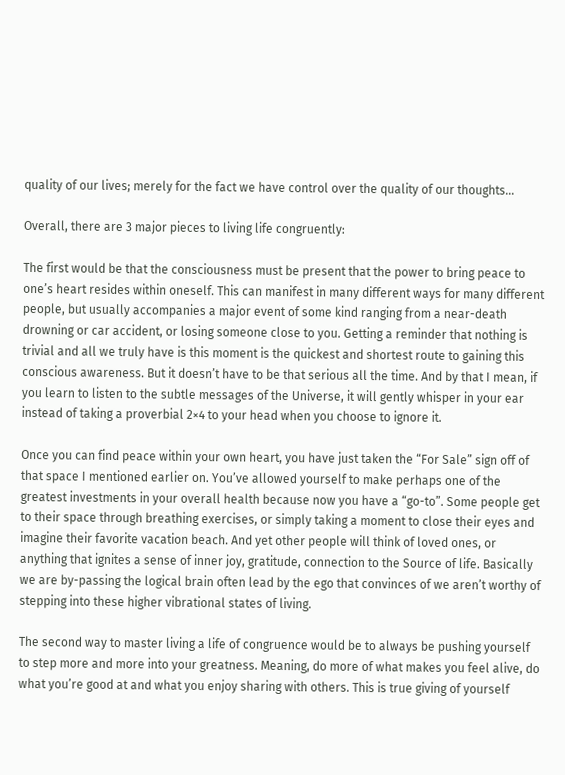quality of our lives; merely for the fact we have control over the quality of our thoughts…

Overall, there are 3 major pieces to living life congruently:

The first would be that the consciousness must be present that the power to bring peace to one’s heart resides within oneself. This can manifest in many different ways for many different people, but usually accompanies a major event of some kind ranging from a near-death drowning or car accident, or losing someone close to you. Getting a reminder that nothing is trivial and all we truly have is this moment is the quickest and shortest route to gaining this conscious awareness. But it doesn’t have to be that serious all the time. And by that I mean, if you learn to listen to the subtle messages of the Universe, it will gently whisper in your ear instead of taking a proverbial 2×4 to your head when you choose to ignore it.

Once you can find peace within your own heart, you have just taken the “For Sale” sign off of that space I mentioned earlier on. You’ve allowed yourself to make perhaps one of the greatest investments in your overall health because now you have a “go-to”. Some people get to their space through breathing exercises, or simply taking a moment to close their eyes and imagine their favorite vacation beach. And yet other people will think of loved ones, or anything that ignites a sense of inner joy, gratitude, connection to the Source of life. Basically we are by-passing the logical brain often lead by the ego that convinces of we aren’t worthy of stepping into these higher vibrational states of living.

The second way to master living a life of congruence would be to always be pushing yourself to step more and more into your greatness. Meaning, do more of what makes you feel alive, do what you’re good at and what you enjoy sharing with others. This is true giving of yourself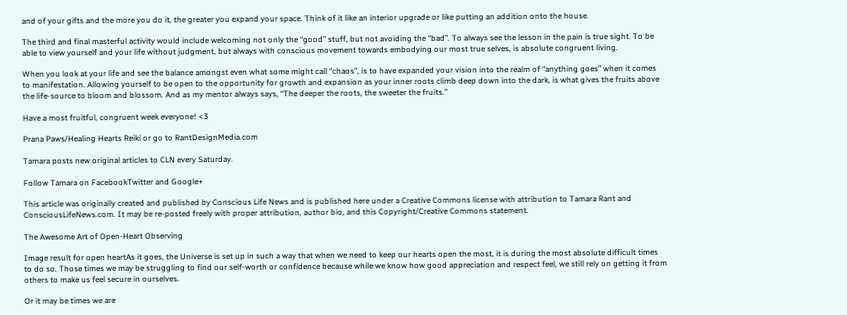and of your gifts and the more you do it, the greater you expand your space. Think of it like an interior upgrade or like putting an addition onto the house.

The third and final masterful activity would include welcoming not only the “good” stuff, but not avoiding the “bad”. To always see the lesson in the pain is true sight. To be able to view yourself and your life without judgment, but always with conscious movement towards embodying our most true selves, is absolute congruent living.

When you look at your life and see the balance amongst even what some might call “chaos”, is to have expanded your vision into the realm of “anything goes” when it comes to manifestation. Allowing yourself to be open to the opportunity for growth and expansion as your inner roots climb deep down into the dark, is what gives the fruits above the life-source to bloom and blossom. And as my mentor always says, “The deeper the roots, the sweeter the fruits.”

Have a most fruitful, congruent week everyone! <3

Prana Paws/Healing Hearts Reiki or go to RantDesignMedia.com

Tamara posts new original articles to CLN every Saturday.

Follow Tamara on FacebookTwitter and Google+

This article was originally created and published by Conscious Life News and is published here under a Creative Commons license with attribution to Tamara Rant and ConsciousLifeNews.com. It may be re-posted freely with proper attribution, author bio, and this Copyright/Creative Commons statement.

The Awesome Art of Open-Heart Observing

Image result for open heartAs it goes, the Universe is set up in such a way that when we need to keep our hearts open the most, it is during the most absolute difficult times to do so. Those times we may be struggling to find our self-worth or confidence because while we know how good appreciation and respect feel, we still rely on getting it from others to make us feel secure in ourselves.

Or it may be times we are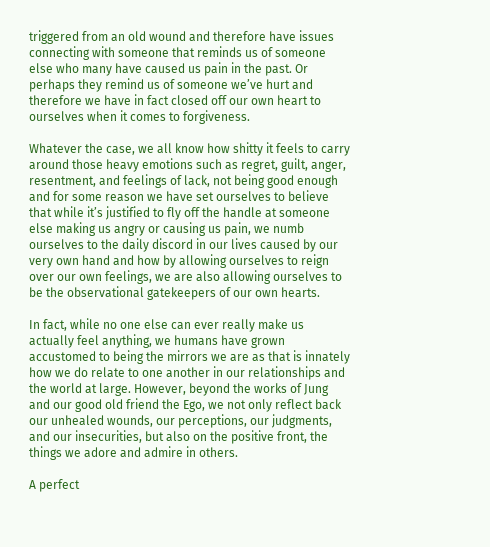triggered from an old wound and therefore have issues connecting with someone that reminds us of someone else who many have caused us pain in the past. Or perhaps they remind us of someone we’ve hurt and therefore we have in fact closed off our own heart to ourselves when it comes to forgiveness.

Whatever the case, we all know how shitty it feels to carry around those heavy emotions such as regret, guilt, anger, resentment, and feelings of lack, not being good enough and for some reason we have set ourselves to believe that while it’s justified to fly off the handle at someone else making us angry or causing us pain, we numb ourselves to the daily discord in our lives caused by our very own hand and how by allowing ourselves to reign over our own feelings, we are also allowing ourselves to be the observational gatekeepers of our own hearts.

In fact, while no one else can ever really make us actually feel anything, we humans have grown accustomed to being the mirrors we are as that is innately how we do relate to one another in our relationships and the world at large. However, beyond the works of Jung and our good old friend the Ego, we not only reflect back our unhealed wounds, our perceptions, our judgments, and our insecurities, but also on the positive front, the things we adore and admire in others.

A perfect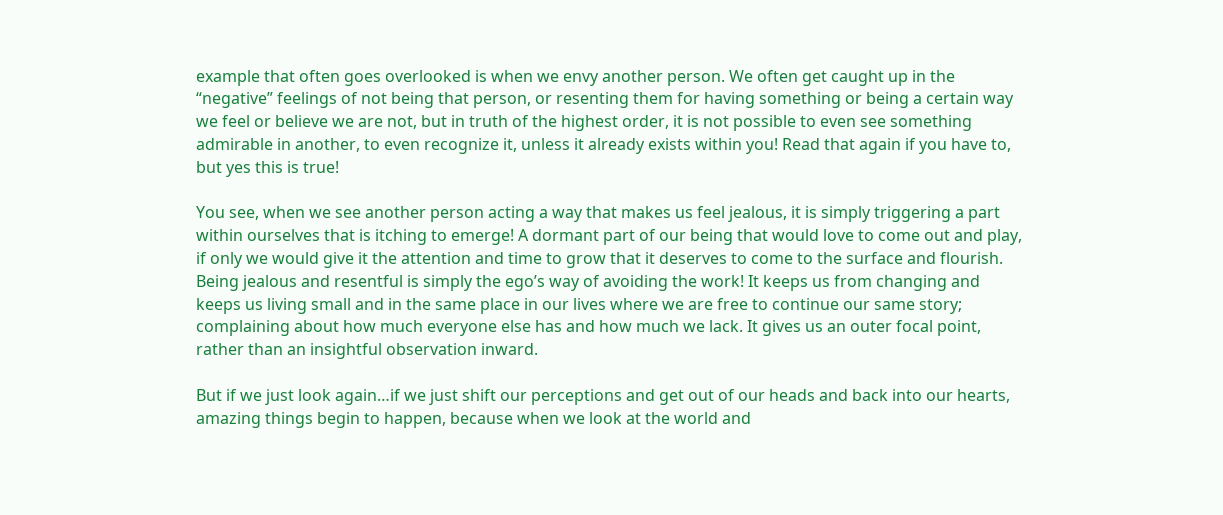example that often goes overlooked is when we envy another person. We often get caught up in the “negative” feelings of not being that person, or resenting them for having something or being a certain way we feel or believe we are not, but in truth of the highest order, it is not possible to even see something admirable in another, to even recognize it, unless it already exists within you! Read that again if you have to, but yes this is true!

You see, when we see another person acting a way that makes us feel jealous, it is simply triggering a part within ourselves that is itching to emerge! A dormant part of our being that would love to come out and play, if only we would give it the attention and time to grow that it deserves to come to the surface and flourish. Being jealous and resentful is simply the ego’s way of avoiding the work! It keeps us from changing and keeps us living small and in the same place in our lives where we are free to continue our same story; complaining about how much everyone else has and how much we lack. It gives us an outer focal point, rather than an insightful observation inward.

But if we just look again…if we just shift our perceptions and get out of our heads and back into our hearts, amazing things begin to happen, because when we look at the world and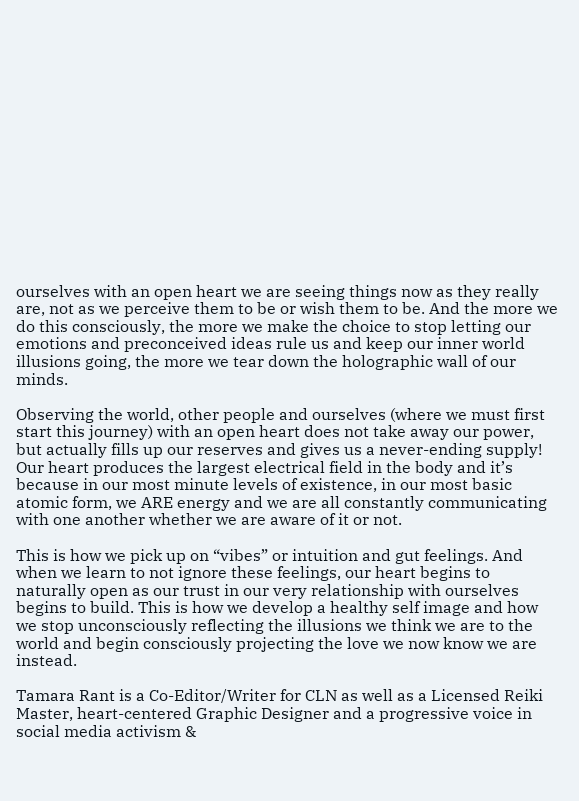ourselves with an open heart we are seeing things now as they really are, not as we perceive them to be or wish them to be. And the more we do this consciously, the more we make the choice to stop letting our emotions and preconceived ideas rule us and keep our inner world illusions going, the more we tear down the holographic wall of our minds.

Observing the world, other people and ourselves (where we must first start this journey) with an open heart does not take away our power, but actually fills up our reserves and gives us a never-ending supply! Our heart produces the largest electrical field in the body and it’s because in our most minute levels of existence, in our most basic atomic form, we ARE energy and we are all constantly communicating with one another whether we are aware of it or not.

This is how we pick up on “vibes” or intuition and gut feelings. And when we learn to not ignore these feelings, our heart begins to naturally open as our trust in our very relationship with ourselves begins to build. This is how we develop a healthy self image and how we stop unconsciously reflecting the illusions we think we are to the world and begin consciously projecting the love we now know we are instead.

Tamara Rant is a Co-Editor/Writer for CLN as well as a Licensed Reiki Master, heart-centered Graphic Designer and a progressive voice in social media activism &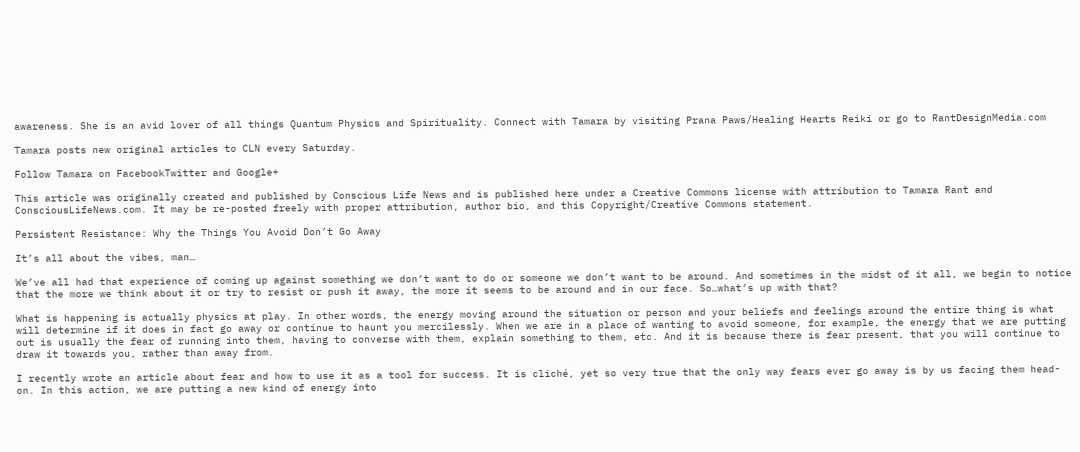awareness. She is an avid lover of all things Quantum Physics and Spirituality. Connect with Tamara by visiting Prana Paws/Healing Hearts Reiki or go to RantDesignMedia.com

Tamara posts new original articles to CLN every Saturday.

Follow Tamara on FacebookTwitter and Google+

This article was originally created and published by Conscious Life News and is published here under a Creative Commons license with attribution to Tamara Rant and ConsciousLifeNews.com. It may be re-posted freely with proper attribution, author bio, and this Copyright/Creative Commons statement.

Persistent Resistance: Why the Things You Avoid Don’t Go Away

It’s all about the vibes, man…

We’ve all had that experience of coming up against something we don’t want to do or someone we don’t want to be around. And sometimes in the midst of it all, we begin to notice that the more we think about it or try to resist or push it away, the more it seems to be around and in our face. So…what’s up with that?

What is happening is actually physics at play. In other words, the energy moving around the situation or person and your beliefs and feelings around the entire thing is what will determine if it does in fact go away or continue to haunt you mercilessly. When we are in a place of wanting to avoid someone, for example, the energy that we are putting out is usually the fear of running into them, having to converse with them, explain something to them, etc. And it is because there is fear present, that you will continue to draw it towards you, rather than away from.

I recently wrote an article about fear and how to use it as a tool for success. It is cliché, yet so very true that the only way fears ever go away is by us facing them head-on. In this action, we are putting a new kind of energy into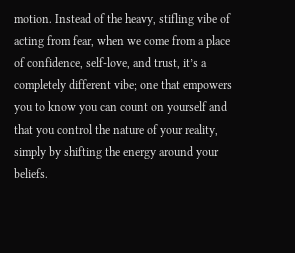motion. Instead of the heavy, stifling vibe of acting from fear, when we come from a place of confidence, self-love, and trust, it’s a completely different vibe; one that empowers you to know you can count on yourself and that you control the nature of your reality, simply by shifting the energy around your beliefs.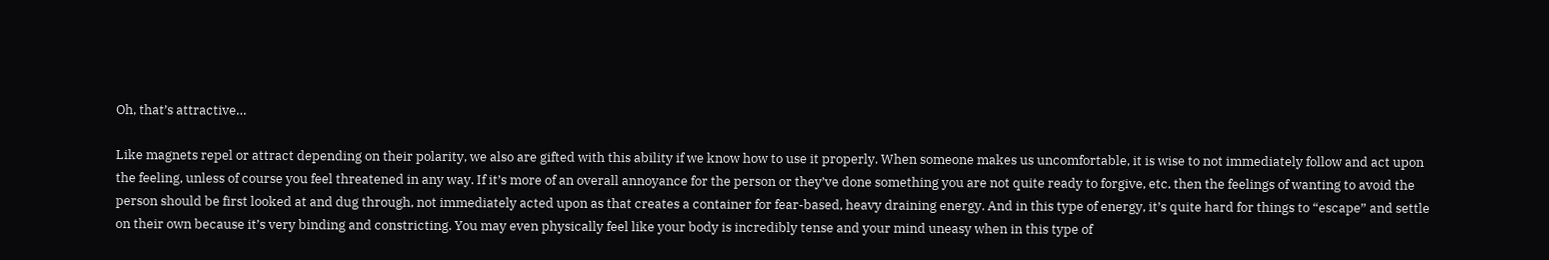Oh, that’s attractive…

Like magnets repel or attract depending on their polarity, we also are gifted with this ability if we know how to use it properly. When someone makes us uncomfortable, it is wise to not immediately follow and act upon the feeling, unless of course you feel threatened in any way. If it’s more of an overall annoyance for the person or they’ve done something you are not quite ready to forgive, etc. then the feelings of wanting to avoid the person should be first looked at and dug through, not immediately acted upon as that creates a container for fear-based, heavy draining energy. And in this type of energy, it’s quite hard for things to “escape” and settle on their own because it’s very binding and constricting. You may even physically feel like your body is incredibly tense and your mind uneasy when in this type of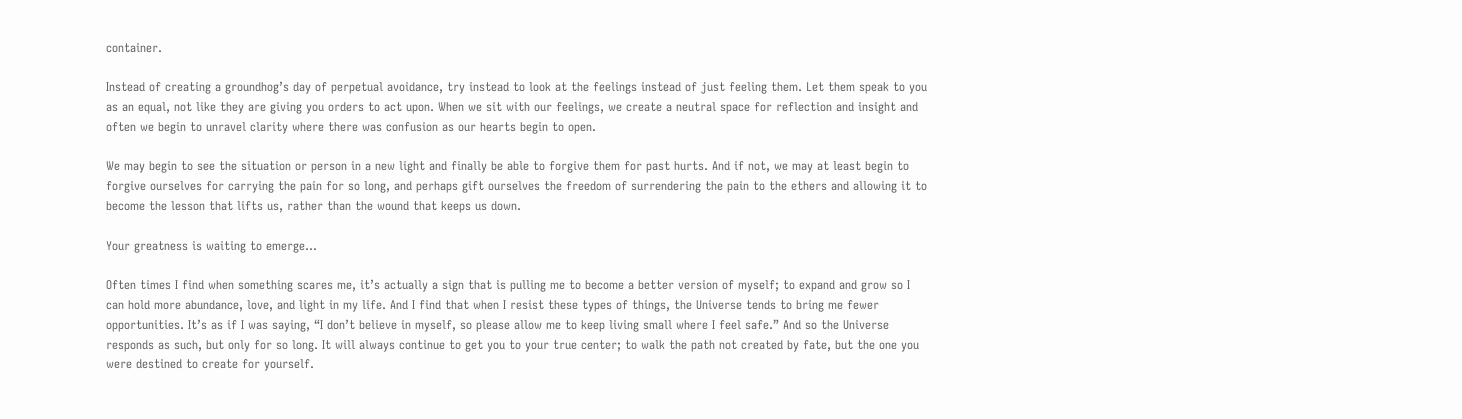container.

Instead of creating a groundhog’s day of perpetual avoidance, try instead to look at the feelings instead of just feeling them. Let them speak to you as an equal, not like they are giving you orders to act upon. When we sit with our feelings, we create a neutral space for reflection and insight and often we begin to unravel clarity where there was confusion as our hearts begin to open.

We may begin to see the situation or person in a new light and finally be able to forgive them for past hurts. And if not, we may at least begin to forgive ourselves for carrying the pain for so long, and perhaps gift ourselves the freedom of surrendering the pain to the ethers and allowing it to become the lesson that lifts us, rather than the wound that keeps us down.

Your greatness is waiting to emerge…

Often times I find when something scares me, it’s actually a sign that is pulling me to become a better version of myself; to expand and grow so I can hold more abundance, love, and light in my life. And I find that when I resist these types of things, the Universe tends to bring me fewer opportunities. It’s as if I was saying, “I don’t believe in myself, so please allow me to keep living small where I feel safe.” And so the Universe responds as such, but only for so long. It will always continue to get you to your true center; to walk the path not created by fate, but the one you were destined to create for yourself.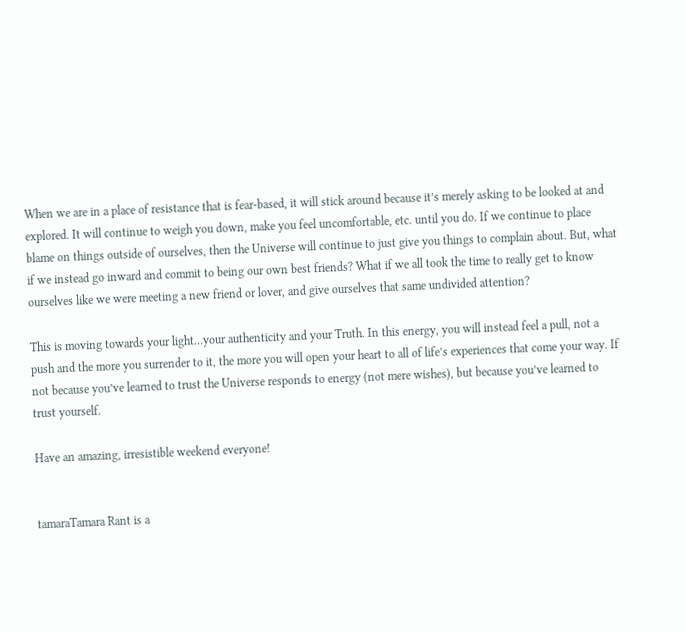When we are in a place of resistance that is fear-based, it will stick around because it’s merely asking to be looked at and explored. It will continue to weigh you down, make you feel uncomfortable, etc. until you do. If we continue to place blame on things outside of ourselves, then the Universe will continue to just give you things to complain about. But, what if we instead go inward and commit to being our own best friends? What if we all took the time to really get to know ourselves like we were meeting a new friend or lover, and give ourselves that same undivided attention?

This is moving towards your light…your authenticity and your Truth. In this energy, you will instead feel a pull, not a push and the more you surrender to it, the more you will open your heart to all of life’s experiences that come your way. If not because you’ve learned to trust the Universe responds to energy (not mere wishes), but because you’ve learned to trust yourself.

Have an amazing, irresistible weekend everyone!


tamaraTamara Rant is a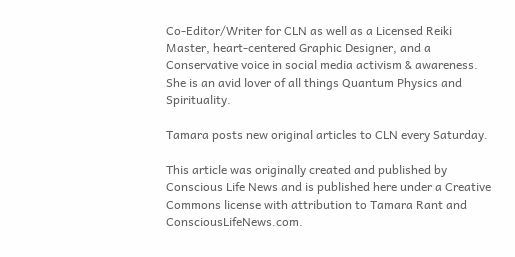Co-Editor/Writer for CLN as well as a Licensed Reiki Master, heart-centered Graphic Designer, and a Conservative voice in social media activism & awareness. She is an avid lover of all things Quantum Physics and Spirituality.

Tamara posts new original articles to CLN every Saturday.

This article was originally created and published by Conscious Life News and is published here under a Creative Commons license with attribution to Tamara Rant and ConsciousLifeNews.com.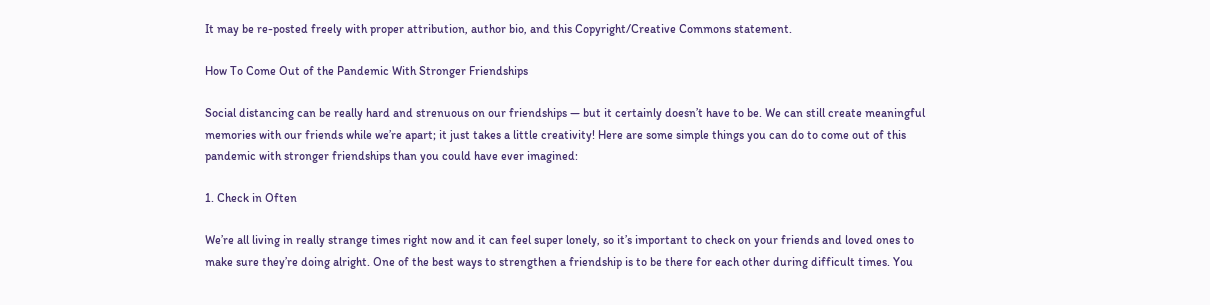It may be re-posted freely with proper attribution, author bio, and this Copyright/Creative Commons statement.

How To Come Out of the Pandemic With Stronger Friendships

Social distancing can be really hard and strenuous on our friendships — but it certainly doesn’t have to be. We can still create meaningful memories with our friends while we’re apart; it just takes a little creativity! Here are some simple things you can do to come out of this pandemic with stronger friendships than you could have ever imagined:

1. Check in Often

We’re all living in really strange times right now and it can feel super lonely, so it’s important to check on your friends and loved ones to make sure they’re doing alright. One of the best ways to strengthen a friendship is to be there for each other during difficult times. You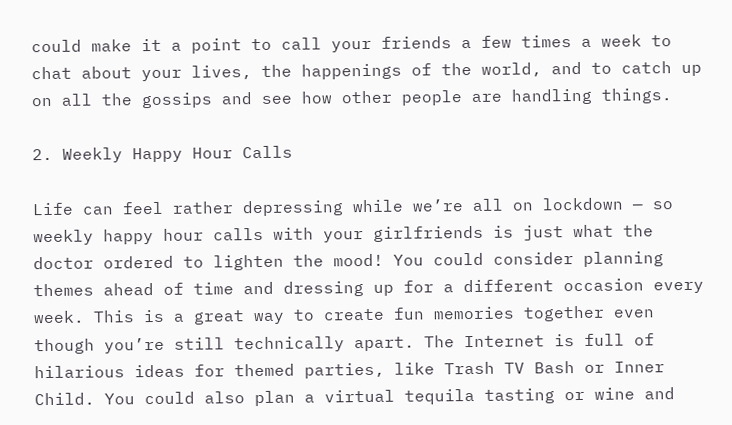could make it a point to call your friends a few times a week to chat about your lives, the happenings of the world, and to catch up on all the gossips and see how other people are handling things.

2. Weekly Happy Hour Calls

Life can feel rather depressing while we’re all on lockdown — so weekly happy hour calls with your girlfriends is just what the doctor ordered to lighten the mood! You could consider planning themes ahead of time and dressing up for a different occasion every week. This is a great way to create fun memories together even though you’re still technically apart. The Internet is full of hilarious ideas for themed parties, like Trash TV Bash or Inner Child. You could also plan a virtual tequila tasting or wine and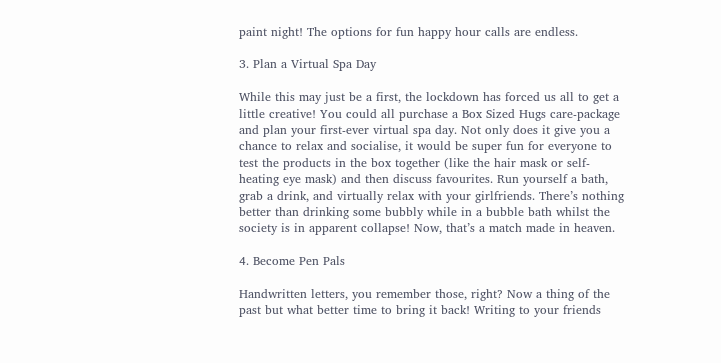paint night! The options for fun happy hour calls are endless.

3. Plan a Virtual Spa Day

While this may just be a first, the lockdown has forced us all to get a little creative! You could all purchase a Box Sized Hugs care-package and plan your first-ever virtual spa day. Not only does it give you a chance to relax and socialise, it would be super fun for everyone to test the products in the box together (like the hair mask or self-heating eye mask) and then discuss favourites. Run yourself a bath, grab a drink, and virtually relax with your girlfriends. There’s nothing better than drinking some bubbly while in a bubble bath whilst the society is in apparent collapse! Now, that’s a match made in heaven.

4. Become Pen Pals

Handwritten letters, you remember those, right? Now a thing of the past but what better time to bring it back! Writing to your friends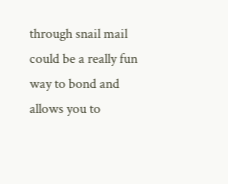through snail mail could be a really fun way to bond and allows you to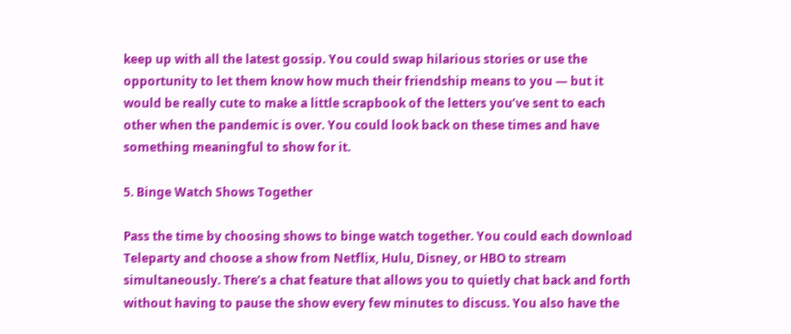keep up with all the latest gossip. You could swap hilarious stories or use the opportunity to let them know how much their friendship means to you — but it would be really cute to make a little scrapbook of the letters you’ve sent to each other when the pandemic is over. You could look back on these times and have something meaningful to show for it.

5. Binge Watch Shows Together

Pass the time by choosing shows to binge watch together. You could each download Teleparty and choose a show from Netflix, Hulu, Disney, or HBO to stream simultaneously. There’s a chat feature that allows you to quietly chat back and forth without having to pause the show every few minutes to discuss. You also have the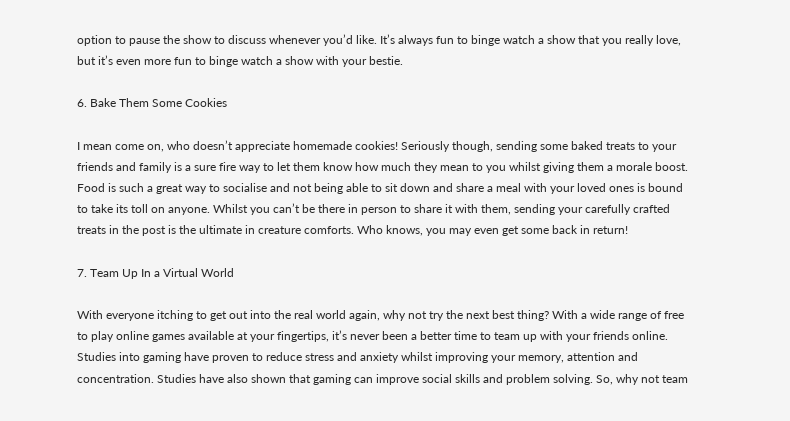option to pause the show to discuss whenever you’d like. It’s always fun to binge watch a show that you really love, but it’s even more fun to binge watch a show with your bestie.

6. Bake Them Some Cookies

I mean come on, who doesn’t appreciate homemade cookies! Seriously though, sending some baked treats to your friends and family is a sure fire way to let them know how much they mean to you whilst giving them a morale boost. Food is such a great way to socialise and not being able to sit down and share a meal with your loved ones is bound to take its toll on anyone. Whilst you can’t be there in person to share it with them, sending your carefully crafted treats in the post is the ultimate in creature comforts. Who knows, you may even get some back in return!

7. Team Up In a Virtual World

With everyone itching to get out into the real world again, why not try the next best thing? With a wide range of free to play online games available at your fingertips, it’s never been a better time to team up with your friends online. Studies into gaming have proven to reduce stress and anxiety whilst improving your memory, attention and concentration. Studies have also shown that gaming can improve social skills and problem solving. So, why not team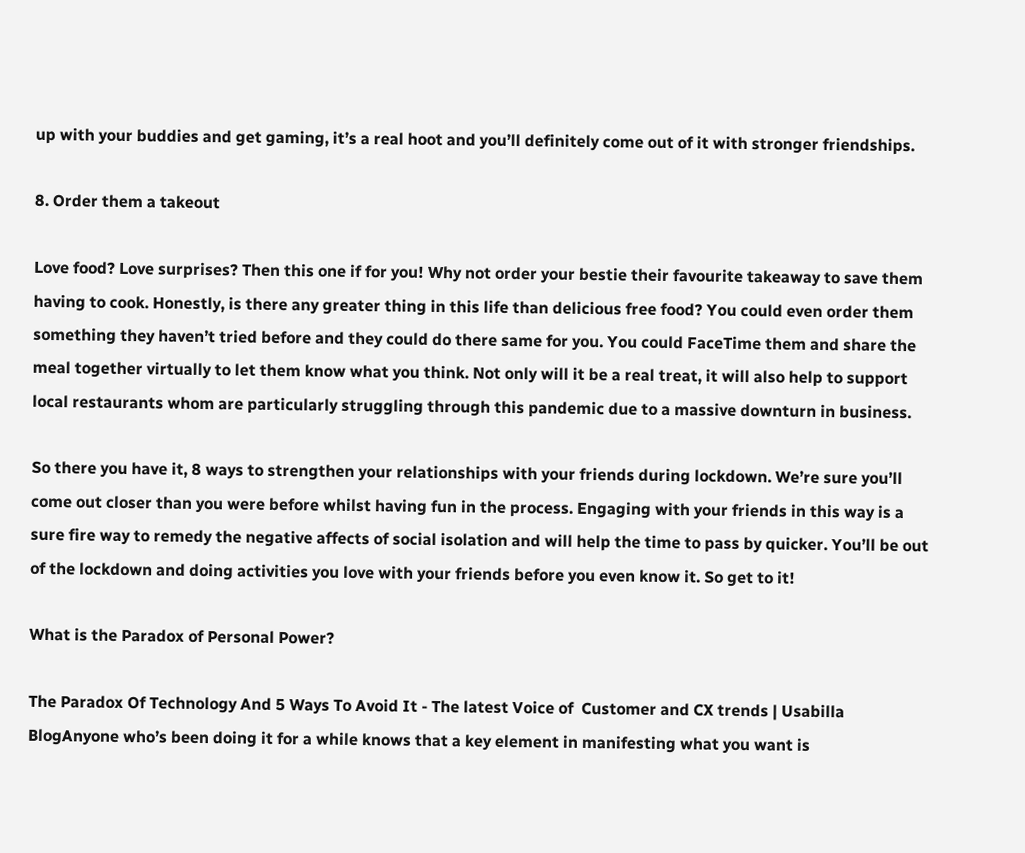up with your buddies and get gaming, it’s a real hoot and you’ll definitely come out of it with stronger friendships.

8. Order them a takeout

Love food? Love surprises? Then this one if for you! Why not order your bestie their favourite takeaway to save them having to cook. Honestly, is there any greater thing in this life than delicious free food? You could even order them something they haven’t tried before and they could do there same for you. You could FaceTime them and share the meal together virtually to let them know what you think. Not only will it be a real treat, it will also help to support local restaurants whom are particularly struggling through this pandemic due to a massive downturn in business.

So there you have it, 8 ways to strengthen your relationships with your friends during lockdown. We’re sure you’ll come out closer than you were before whilst having fun in the process. Engaging with your friends in this way is a sure fire way to remedy the negative affects of social isolation and will help the time to pass by quicker. You’ll be out of the lockdown and doing activities you love with your friends before you even know it. So get to it!

What is the Paradox of Personal Power?

The Paradox Of Technology And 5 Ways To Avoid It - The latest Voice of  Customer and CX trends | Usabilla BlogAnyone who’s been doing it for a while knows that a key element in manifesting what you want is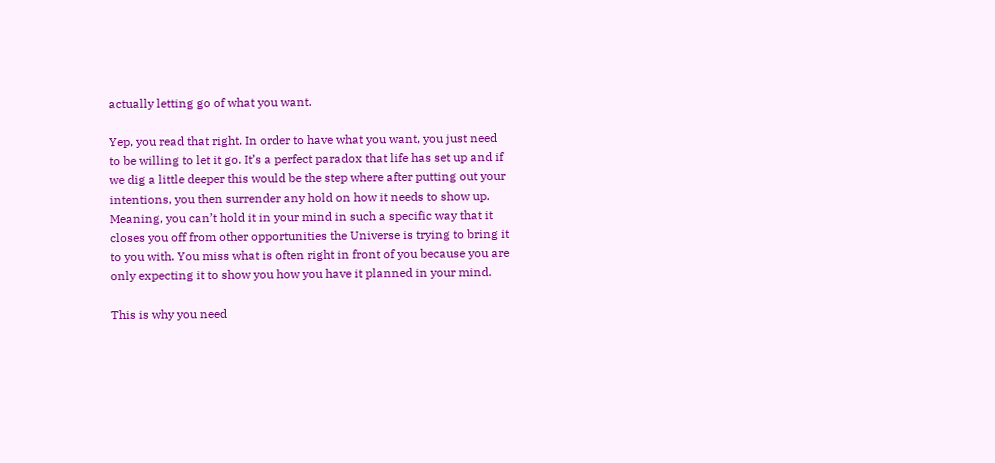actually letting go of what you want.

Yep, you read that right. In order to have what you want, you just need to be willing to let it go. It’s a perfect paradox that life has set up and if we dig a little deeper this would be the step where after putting out your intentions, you then surrender any hold on how it needs to show up. Meaning, you can’t hold it in your mind in such a specific way that it closes you off from other opportunities the Universe is trying to bring it to you with. You miss what is often right in front of you because you are only expecting it to show you how you have it planned in your mind.

This is why you need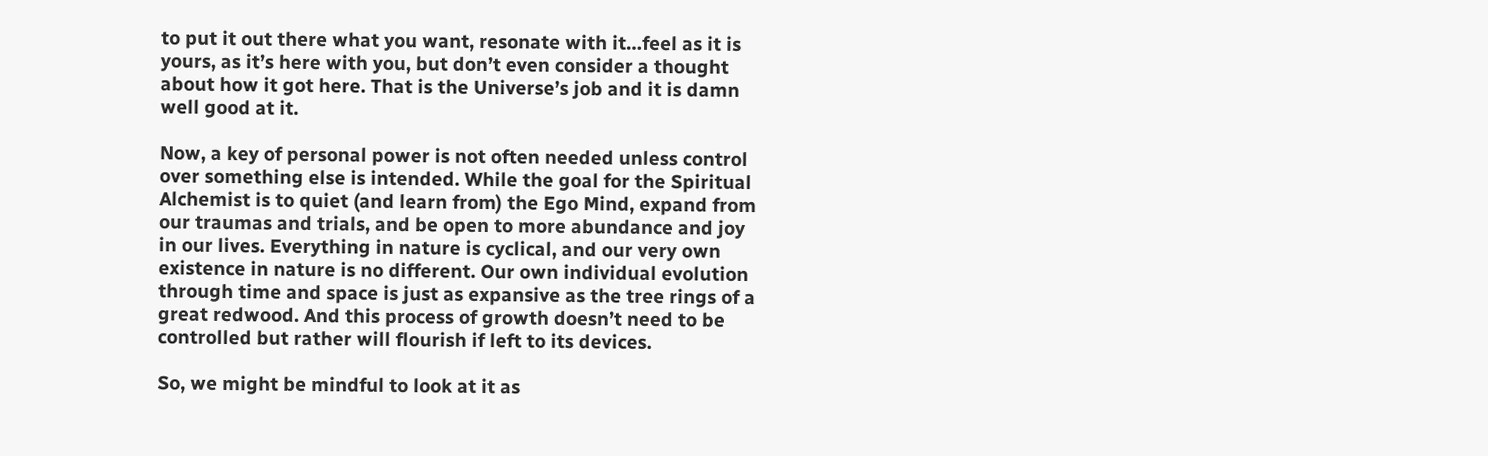to put it out there what you want, resonate with it…feel as it is yours, as it’s here with you, but don’t even consider a thought about how it got here. That is the Universe’s job and it is damn well good at it.

Now, a key of personal power is not often needed unless control over something else is intended. While the goal for the Spiritual Alchemist is to quiet (and learn from) the Ego Mind, expand from our traumas and trials, and be open to more abundance and joy in our lives. Everything in nature is cyclical, and our very own existence in nature is no different. Our own individual evolution through time and space is just as expansive as the tree rings of a great redwood. And this process of growth doesn’t need to be controlled but rather will flourish if left to its devices.

So, we might be mindful to look at it as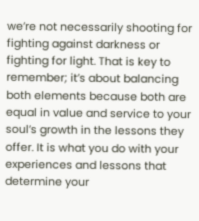we’re not necessarily shooting for fighting against darkness or fighting for light. That is key to remember; it’s about balancing both elements because both are equal in value and service to your soul’s growth in the lessons they offer. It is what you do with your experiences and lessons that determine your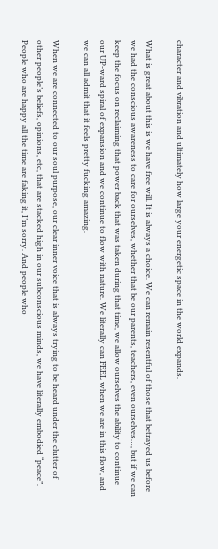character and vibration and ultimately how large your energetic space in the world expands.

What is great about this is we have free will. It is always a choice. We can remain resentful of those that betrayed us before we had the conscious awareness to care for ourselves, whether that be our parents, teachers, even ourselves…, but if we can keep the focus on reclaiming that power back that was taken during that time, we allow ourselves the ability to continue our UP-ward spiral of expansion and we continue to flow with nature. We literally can FEEL when we are in this flow, and we can all admit that it feels pretty fucking amazing.

When we are connected to our soul purpose, our clear inner voice that is always trying to be heard under the clutter of other people’s beliefs, opinions, etc, that are stacked high in our subconscious minds, we have literally embodied “peace”. People who are happy all the time are faking it, I’m sorry. And people who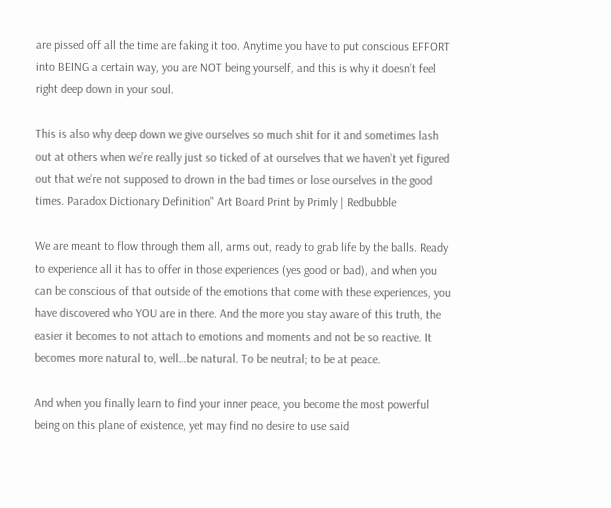are pissed off all the time are faking it too. Anytime you have to put conscious EFFORT into BEING a certain way, you are NOT being yourself, and this is why it doesn’t feel right deep down in your soul.

This is also why deep down we give ourselves so much shit for it and sometimes lash out at others when we’re really just so ticked of at ourselves that we haven’t yet figured out that we’re not supposed to drown in the bad times or lose ourselves in the good times. Paradox Dictionary Definition" Art Board Print by Primly | Redbubble

We are meant to flow through them all, arms out, ready to grab life by the balls. Ready to experience all it has to offer in those experiences (yes good or bad), and when you can be conscious of that outside of the emotions that come with these experiences, you have discovered who YOU are in there. And the more you stay aware of this truth, the easier it becomes to not attach to emotions and moments and not be so reactive. It becomes more natural to, well…be natural. To be neutral; to be at peace.

And when you finally learn to find your inner peace, you become the most powerful being on this plane of existence, yet may find no desire to use said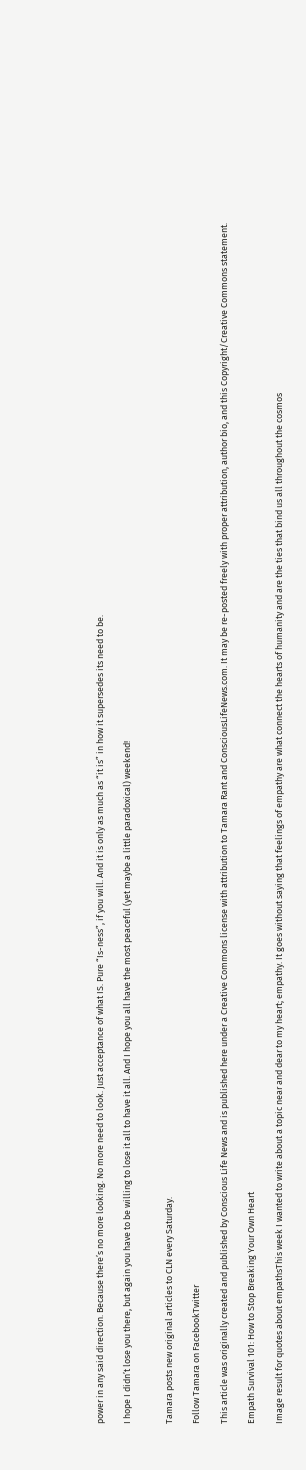power in any said direction. Because there’s no more looking. No more need to look. Just acceptance of what IS. Pure “Is-ness”, if you will. And it is only as much as “it is” in how it supersedes its need to be.

I hope I didn’t lose you there, but again you have to be willing to lose it all to have it all. And I hope you all have the most peaceful (yet maybe a little paradoxical) weekend!


Tamara posts new original articles to CLN every Saturday.

Follow Tamara on FacebookTwitter

This article was originally created and published by Conscious Life News and is published here under a Creative Commons license with attribution to Tamara Rant and ConsciousLifeNews.com. It may be re-posted freely with proper attribution, author bio, and this Copyright/Creative Commons statement.

Empath Survival 101: How to Stop Breaking Your Own Heart

Image result for quotes about empathsThis week I wanted to write about a topic near and dear to my heart; empathy. It goes without saying that feelings of empathy are what connect the hearts of humanity and are the ties that bind us all throughout the cosmos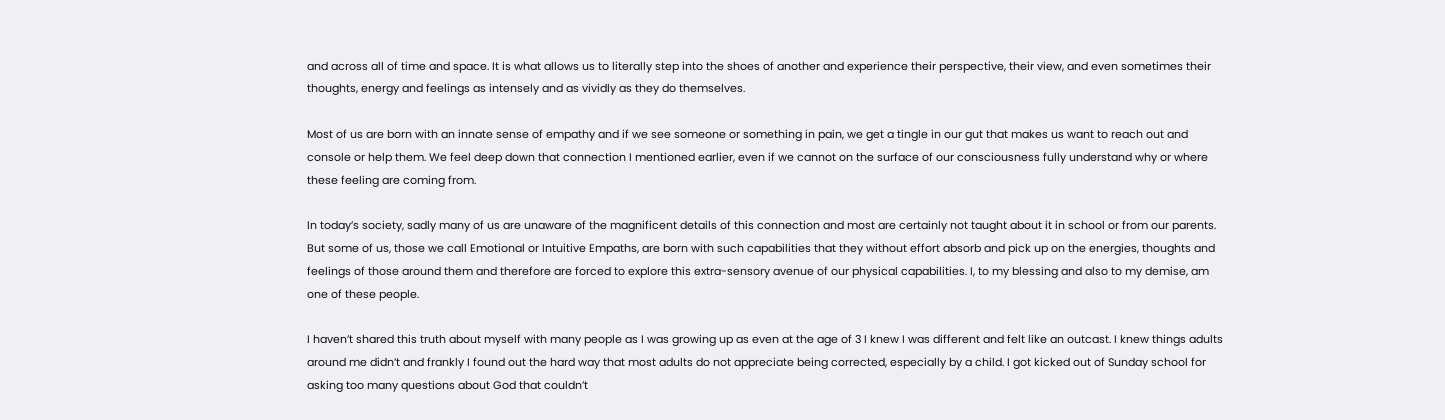and across all of time and space. It is what allows us to literally step into the shoes of another and experience their perspective, their view, and even sometimes their thoughts, energy and feelings as intensely and as vividly as they do themselves.

Most of us are born with an innate sense of empathy and if we see someone or something in pain, we get a tingle in our gut that makes us want to reach out and console or help them. We feel deep down that connection I mentioned earlier, even if we cannot on the surface of our consciousness fully understand why or where these feeling are coming from.

In today’s society, sadly many of us are unaware of the magnificent details of this connection and most are certainly not taught about it in school or from our parents. But some of us, those we call Emotional or Intuitive Empaths, are born with such capabilities that they without effort absorb and pick up on the energies, thoughts and feelings of those around them and therefore are forced to explore this extra-sensory avenue of our physical capabilities. I, to my blessing and also to my demise, am one of these people.

I haven’t shared this truth about myself with many people as I was growing up as even at the age of 3 I knew I was different and felt like an outcast. I knew things adults around me didn’t and frankly I found out the hard way that most adults do not appreciate being corrected, especially by a child. I got kicked out of Sunday school for asking too many questions about God that couldn’t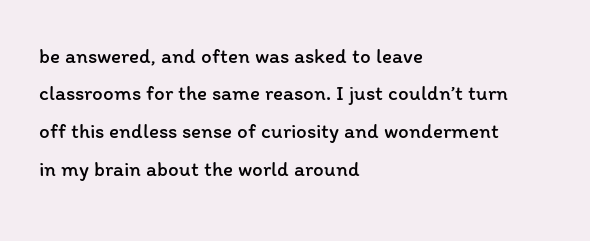be answered, and often was asked to leave classrooms for the same reason. I just couldn’t turn off this endless sense of curiosity and wonderment in my brain about the world around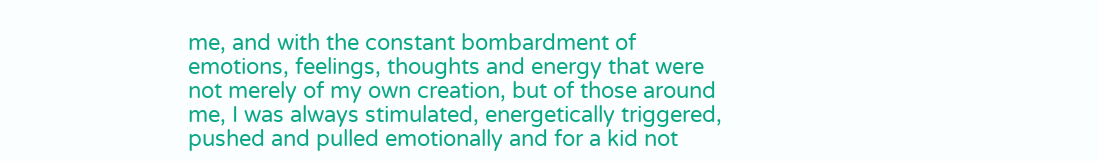me, and with the constant bombardment of emotions, feelings, thoughts and energy that were not merely of my own creation, but of those around me, I was always stimulated, energetically triggered, pushed and pulled emotionally and for a kid not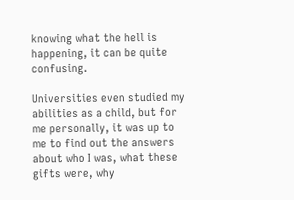knowing what the hell is happening, it can be quite confusing.

Universities even studied my abilities as a child, but for me personally, it was up to me to find out the answers about who I was, what these gifts were, why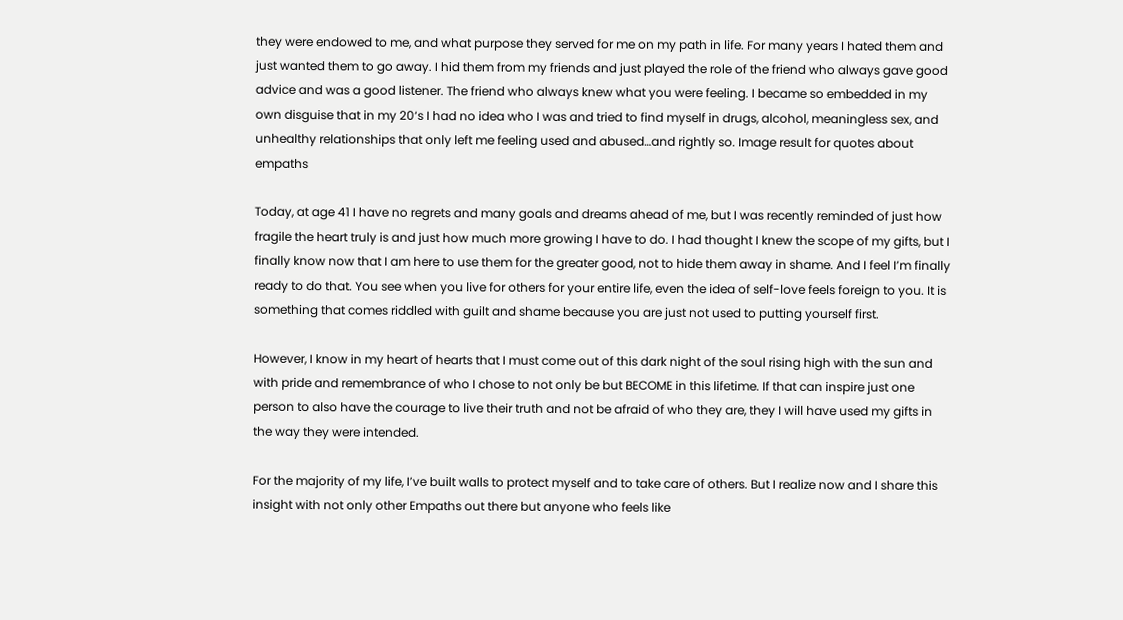they were endowed to me, and what purpose they served for me on my path in life. For many years I hated them and just wanted them to go away. I hid them from my friends and just played the role of the friend who always gave good advice and was a good listener. The friend who always knew what you were feeling. I became so embedded in my own disguise that in my 20‘s I had no idea who I was and tried to find myself in drugs, alcohol, meaningless sex, and unhealthy relationships that only left me feeling used and abused…and rightly so. Image result for quotes about empaths

Today, at age 41 I have no regrets and many goals and dreams ahead of me, but I was recently reminded of just how fragile the heart truly is and just how much more growing I have to do. I had thought I knew the scope of my gifts, but I finally know now that I am here to use them for the greater good, not to hide them away in shame. And I feel I’m finally ready to do that. You see when you live for others for your entire life, even the idea of self-love feels foreign to you. It is something that comes riddled with guilt and shame because you are just not used to putting yourself first.

However, I know in my heart of hearts that I must come out of this dark night of the soul rising high with the sun and with pride and remembrance of who I chose to not only be but BECOME in this lifetime. If that can inspire just one person to also have the courage to live their truth and not be afraid of who they are, they I will have used my gifts in the way they were intended.

For the majority of my life, I’ve built walls to protect myself and to take care of others. But I realize now and I share this insight with not only other Empaths out there but anyone who feels like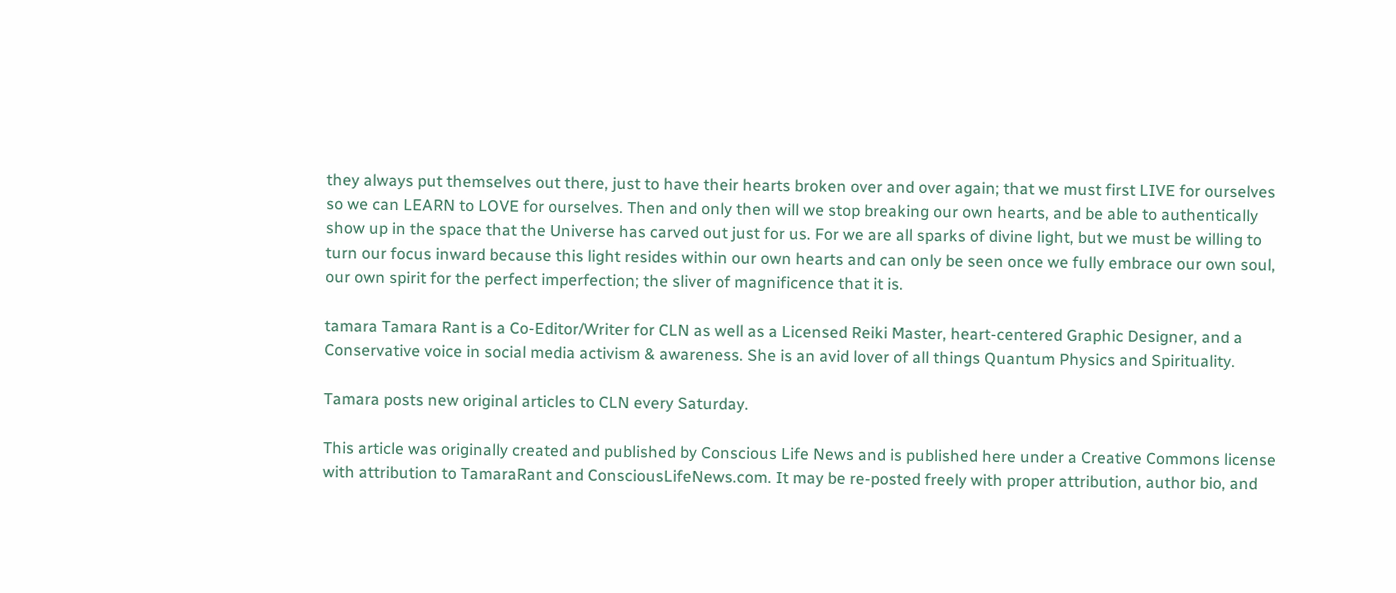they always put themselves out there, just to have their hearts broken over and over again; that we must first LIVE for ourselves so we can LEARN to LOVE for ourselves. Then and only then will we stop breaking our own hearts, and be able to authentically show up in the space that the Universe has carved out just for us. For we are all sparks of divine light, but we must be willing to turn our focus inward because this light resides within our own hearts and can only be seen once we fully embrace our own soul, our own spirit for the perfect imperfection; the sliver of magnificence that it is.

tamara Tamara Rant is a Co-Editor/Writer for CLN as well as a Licensed Reiki Master, heart-centered Graphic Designer, and a Conservative voice in social media activism & awareness. She is an avid lover of all things Quantum Physics and Spirituality.

Tamara posts new original articles to CLN every Saturday.

This article was originally created and published by Conscious Life News and is published here under a Creative Commons license with attribution to TamaraRant and ConsciousLifeNews.com. It may be re-posted freely with proper attribution, author bio, and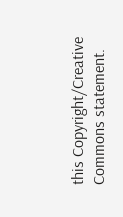this Copyright/Creative Commons statement.